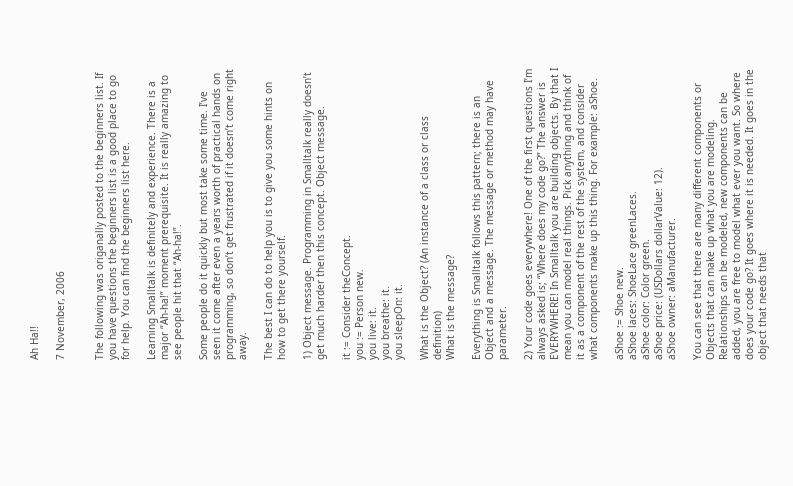Ah Ha!!

7 November, 2006


The following was origanally posted to the beginners list. If you have questions the beginners list is a good place to go for help. You can find the beginners list here.

Learning Smalltalk is definitely and experience. There is a major “Ah-ha!” moment prerequisite. It is really amazing to see people hit that “Ah-ha!”.

Some people do it quickly but most take some time. I’ve seen it come after even a years worth of practical hands on programming, so don’t get frustrated if it doesn’t come right away.

The best I can do to help you is to give you some hints on how to get there yourself.

1) Object message. Programming in Smalltalk really doesn’t get much harder then this concept. Object message.

it := Consider theConcept.
you := Person new.
you live: it.
you breathe: it.
you sleepOn: it.

What is the Object? (An instance of a class or class definition)
What is the message?

Everything is Smalltalk follows this pattern; there is an Object and a message. The message or method may have parameter.

2) Your code goes everywhere! One of the first questions I’m always asked is; “Where does my code go?” The answer is EVERYWHERE! In Smalltalk you are building objects. By that I mean you can model real things. Pick anything and think of it as a component of the rest of the system, and consider what components make up this thing. For example: aShoe.

aShoe := Shoe new.
aShoe laces: ShoeLace greenLaces.
aShoe color: Color green.
aShoe price: (USDollars dollarValue: 12).
aShoe owner: aManufacturer.

You can see that there are many different components or Objects that can make up what you are modeling. Relationships can be modeled, new components can be added, you are free to model what ever you want. So where does your code go? It goes where it is needed. It goes in the object that needs that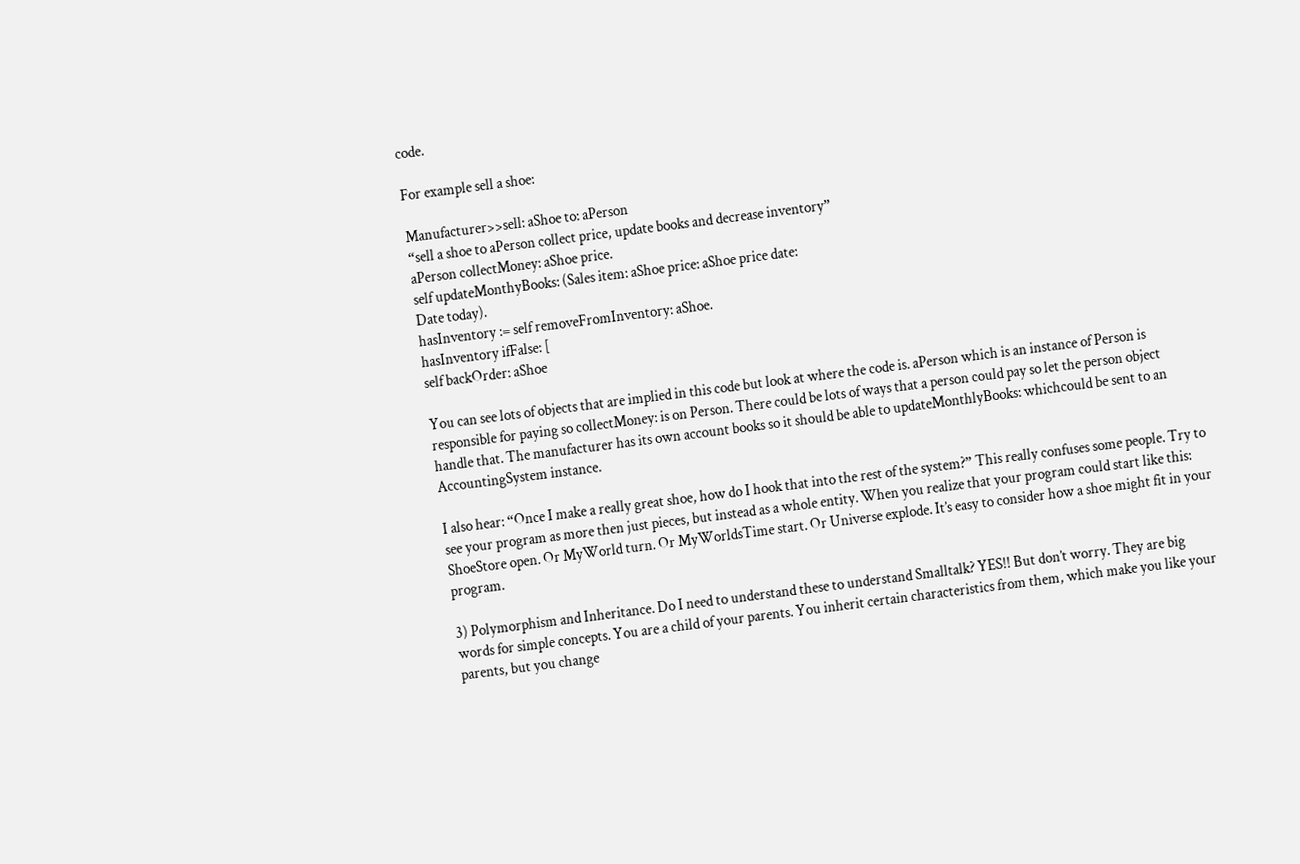code.

For example sell a shoe:

Manufacturer>>sell: aShoe to: aPerson
“sell a shoe to aPerson collect price, update books and decrease inventory”
aPerson collectMoney: aShoe price.
self updateMonthyBooks: (Sales item: aShoe price: aShoe price date:
Date today).
hasInventory := self removeFromInventory: aShoe.
hasInventory ifFalse: [
self backOrder: aShoe

You can see lots of objects that are implied in this code but look at where the code is. aPerson which is an instance of Person is responsible for paying so collectMoney: is on Person. There could be lots of ways that a person could pay so let the person object handle that. The manufacturer has its own account books so it should be able to updateMonthlyBooks: whichcould be sent to an AccountingSystem instance.

I also hear: “Once I make a really great shoe, how do I hook that into the rest of the system?” This really confuses some people. Try to see your program as more then just pieces, but instead as a whole entity. When you realize that your program could start like this: ShoeStore open. Or MyWorld turn. Or MyWorldsTime start. Or Universe explode. It’s easy to consider how a shoe might fit in your program.

3) Polymorphism and Inheritance. Do I need to understand these to understand Smalltalk? YES!! But don’t worry. They are big words for simple concepts. You are a child of your parents. You inherit certain characteristics from them, which make you like your parents, but you change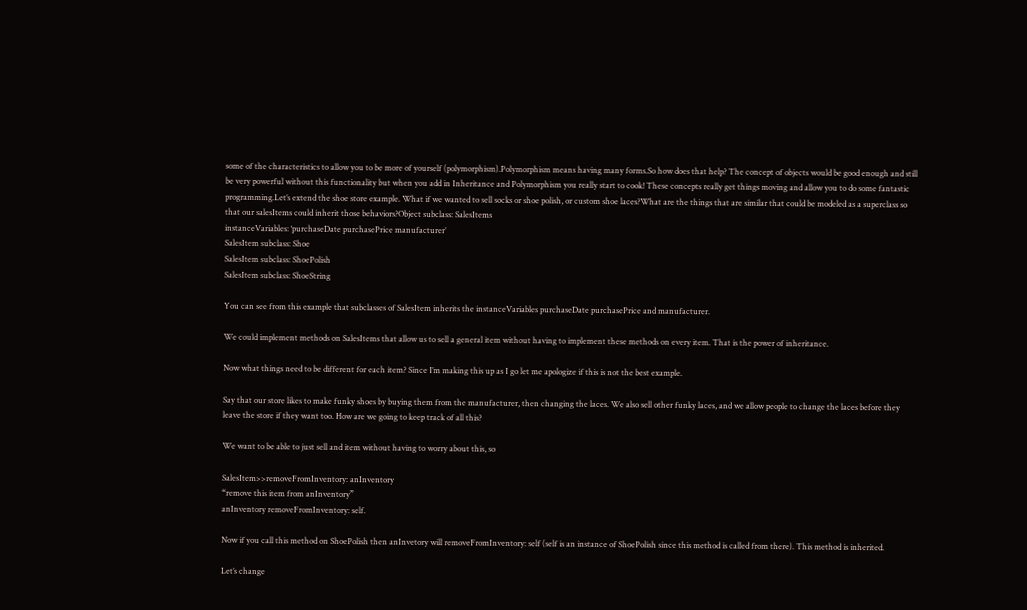some of the characteristics to allow you to be more of yourself (polymorphism).Polymorphism means having many forms.So how does that help? The concept of objects would be good enough and still be very powerful without this functionality but when you add in Inheritance and Polymorphism you really start to cook! These concepts really get things moving and allow you to do some fantastic programming.Let’s extend the shoe store example. What if we wanted to sell socks or shoe polish, or custom shoe laces?What are the things that are similar that could be modeled as a superclass so that our salesItems could inherit those behaviors?Object subclass: SalesItems
instanceVariables: ‘purchaseDate purchasePrice manufacturer’
SalesItem subclass: Shoe
SalesItem subclass: ShoePolish
SalesItem subclass: ShoeString

You can see from this example that subclasses of SalesItem inherits the instanceVariables purchaseDate purchasePrice and manufacturer.

We could implement methods on SalesItems that allow us to sell a general item without having to implement these methods on every item. That is the power of inheritance.

Now what things need to be different for each item? Since I’m making this up as I go let me apologize if this is not the best example.

Say that our store likes to make funky shoes by buying them from the manufacturer, then changing the laces. We also sell other funky laces, and we allow people to change the laces before they leave the store if they want too. How are we going to keep track of all this?

We want to be able to just sell and item without having to worry about this, so

SalesItem>>removeFromInventory: anInventory
“remove this item from anInventory”
anInventory removeFromInventory: self.

Now if you call this method on ShoePolish then anInvetory will removeFromInventory: self (self is an instance of ShoePolish since this method is called from there). This method is inherited.

Let’s change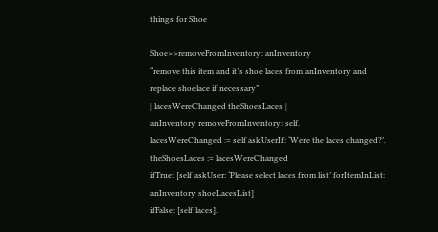things for Shoe

Shoe>>removeFromInventory: anInventory
“remove this item and it’s shoe laces from anInventory and replace shoelace if necessary”
| lacesWereChanged theShoesLaces |
anInventory removeFromInventory: self.
lacesWereChanged := self askUserIf: ‘Were the laces changed?’.
theShoesLaces := lacesWereChanged
ifTrue: [self askUser: ‘Please select laces from list’ forItemInList: anInventory shoeLacesList]
ifFalse: [self laces].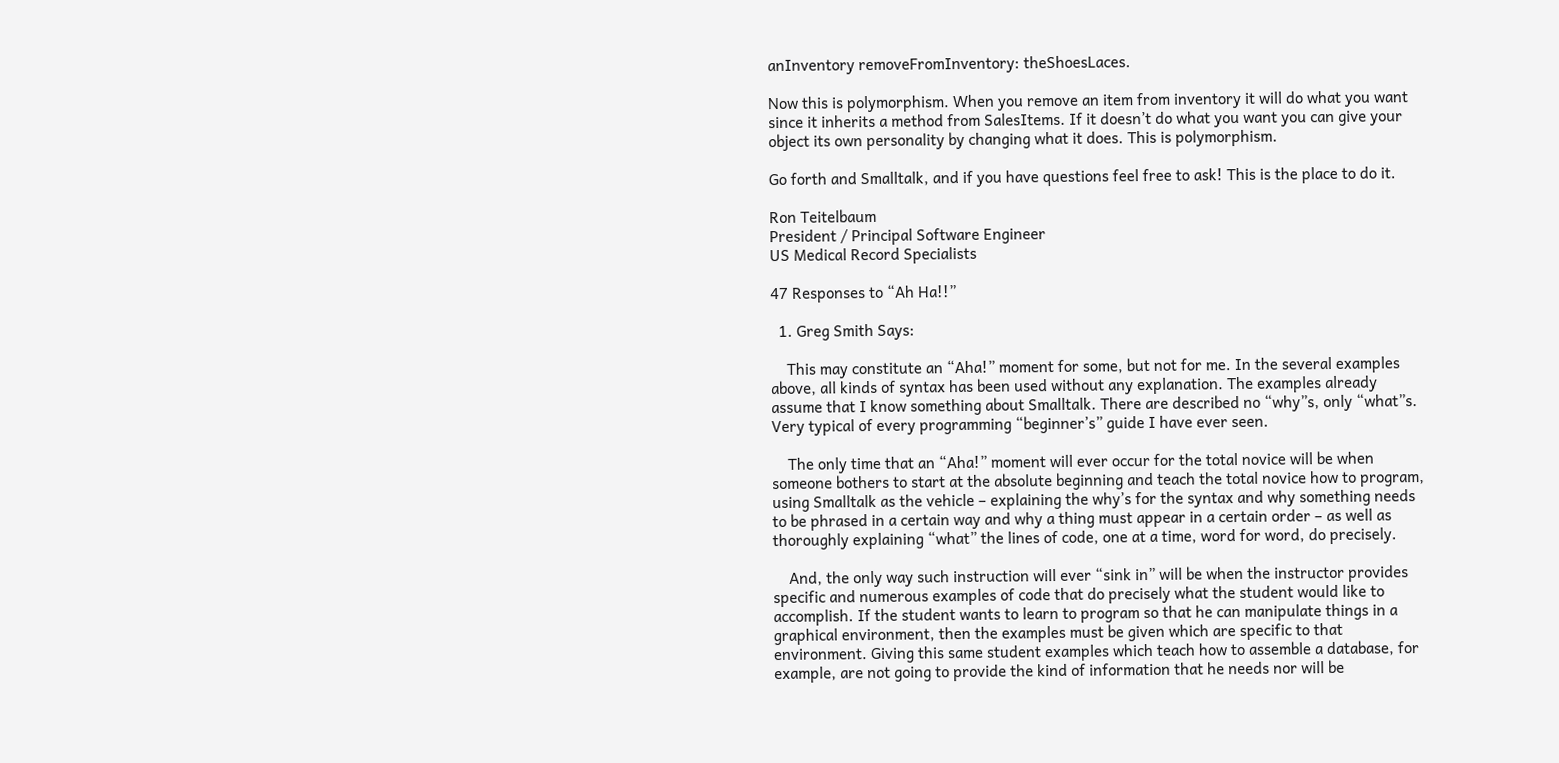anInventory removeFromInventory: theShoesLaces.

Now this is polymorphism. When you remove an item from inventory it will do what you want since it inherits a method from SalesItems. If it doesn’t do what you want you can give your object its own personality by changing what it does. This is polymorphism.

Go forth and Smalltalk, and if you have questions feel free to ask! This is the place to do it.

Ron Teitelbaum
President / Principal Software Engineer
US Medical Record Specialists

47 Responses to “Ah Ha!!”

  1. Greg Smith Says:

    This may constitute an “Aha!” moment for some, but not for me. In the several examples above, all kinds of syntax has been used without any explanation. The examples already assume that I know something about Smalltalk. There are described no “why”s, only “what”s. Very typical of every programming “beginner’s” guide I have ever seen.

    The only time that an “Aha!” moment will ever occur for the total novice will be when someone bothers to start at the absolute beginning and teach the total novice how to program, using Smalltalk as the vehicle – explaining the why’s for the syntax and why something needs to be phrased in a certain way and why a thing must appear in a certain order – as well as thoroughly explaining “what” the lines of code, one at a time, word for word, do precisely.

    And, the only way such instruction will ever “sink in” will be when the instructor provides specific and numerous examples of code that do precisely what the student would like to accomplish. If the student wants to learn to program so that he can manipulate things in a graphical environment, then the examples must be given which are specific to that environment. Giving this same student examples which teach how to assemble a database, for example, are not going to provide the kind of information that he needs nor will be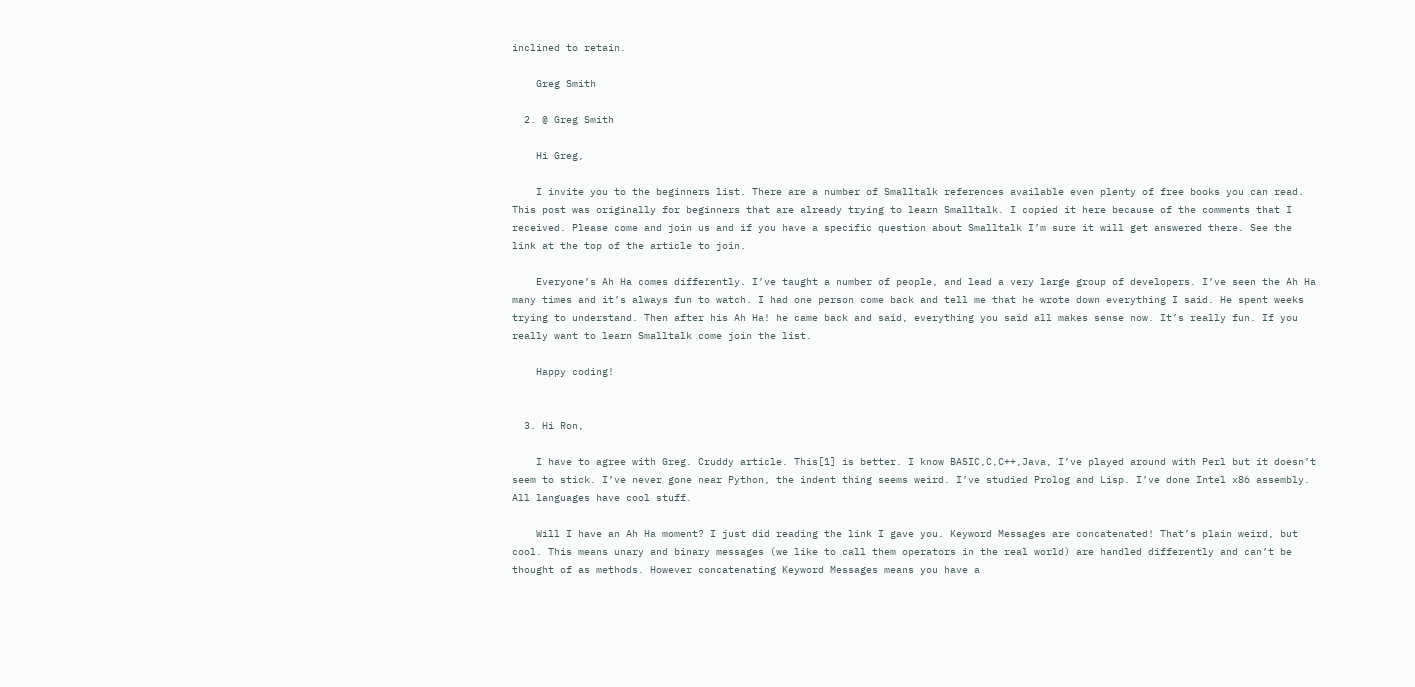inclined to retain.

    Greg Smith

  2. @ Greg Smith

    Hi Greg,

    I invite you to the beginners list. There are a number of Smalltalk references available even plenty of free books you can read. This post was originally for beginners that are already trying to learn Smalltalk. I copied it here because of the comments that I received. Please come and join us and if you have a specific question about Smalltalk I’m sure it will get answered there. See the link at the top of the article to join.

    Everyone’s Ah Ha comes differently. I’ve taught a number of people, and lead a very large group of developers. I’ve seen the Ah Ha many times and it’s always fun to watch. I had one person come back and tell me that he wrote down everything I said. He spent weeks trying to understand. Then after his Ah Ha! he came back and said, everything you said all makes sense now. It’s really fun. If you really want to learn Smalltalk come join the list.

    Happy coding!


  3. Hi Ron,

    I have to agree with Greg. Cruddy article. This[1] is better. I know BASIC,C,C++,Java, I’ve played around with Perl but it doesn’t seem to stick. I’ve never gone near Python, the indent thing seems weird. I’ve studied Prolog and Lisp. I’ve done Intel x86 assembly. All languages have cool stuff.

    Will I have an Ah Ha moment? I just did reading the link I gave you. Keyword Messages are concatenated! That’s plain weird, but cool. This means unary and binary messages (we like to call them operators in the real world) are handled differently and can’t be thought of as methods. However concatenating Keyword Messages means you have a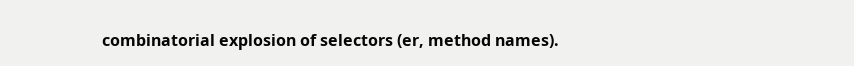combinatorial explosion of selectors (er, method names).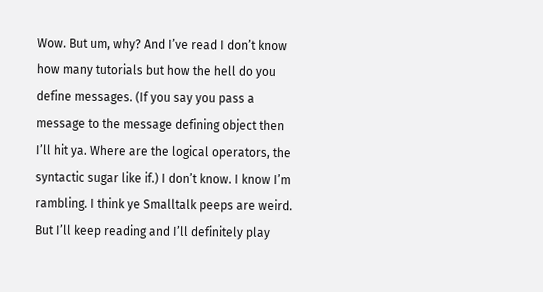Wow. But um, why? And I’ve read I don’t know how many tutorials but how the hell do you define messages. (If you say you pass a message to the message defining object then I’ll hit ya. Where are the logical operators, the syntactic sugar like if.) I don’t know. I know I’m rambling. I think ye Smalltalk peeps are weird. But I’ll keep reading and I’ll definitely play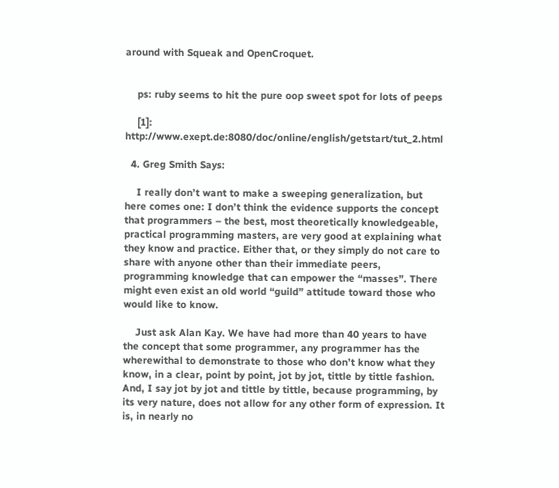around with Squeak and OpenCroquet.


    ps: ruby seems to hit the pure oop sweet spot for lots of peeps

    [1]: http://www.exept.de:8080/doc/online/english/getstart/tut_2.html

  4. Greg Smith Says:

    I really don’t want to make a sweeping generalization, but here comes one: I don’t think the evidence supports the concept that programmers – the best, most theoretically knowledgeable, practical programming masters, are very good at explaining what they know and practice. Either that, or they simply do not care to share with anyone other than their immediate peers, programming knowledge that can empower the “masses”. There might even exist an old world “guild” attitude toward those who would like to know.

    Just ask Alan Kay. We have had more than 40 years to have the concept that some programmer, any programmer has the wherewithal to demonstrate to those who don’t know what they know, in a clear, point by point, jot by jot, tittle by tittle fashion. And, I say jot by jot and tittle by tittle, because programming, by its very nature, does not allow for any other form of expression. It is, in nearly no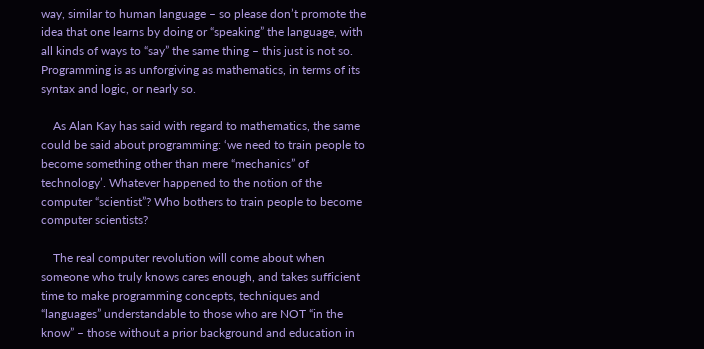way, similar to human language – so please don’t promote the idea that one learns by doing or “speaking” the language, with all kinds of ways to “say” the same thing – this just is not so. Programming is as unforgiving as mathematics, in terms of its syntax and logic, or nearly so.

    As Alan Kay has said with regard to mathematics, the same could be said about programming: ‘we need to train people to become something other than mere “mechanics” of technology’. Whatever happened to the notion of the computer “scientist”? Who bothers to train people to become computer scientists?

    The real computer revolution will come about when someone who truly knows cares enough, and takes sufficient time to make programming concepts, techniques and “languages” understandable to those who are NOT “in the know” – those without a prior background and education in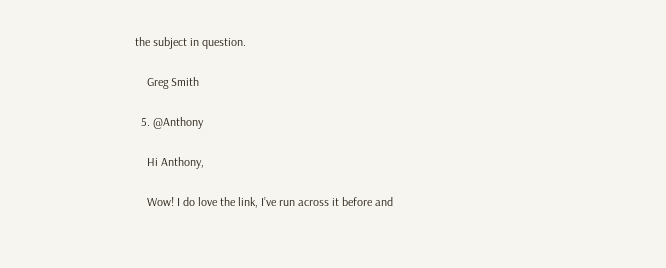the subject in question.

    Greg Smith

  5. @Anthony

    Hi Anthony,

    Wow! I do love the link, I’ve run across it before and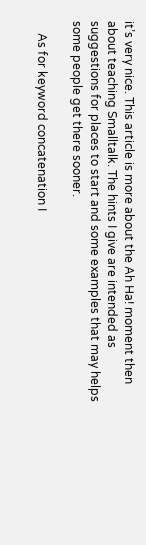it’s very nice. This article is more about the Ah Ha! moment then about teaching Smalltalk. The hints I give are intended as suggestions for places to start and some examples that may helps some people get there sooner.

    As for keyword concatenation I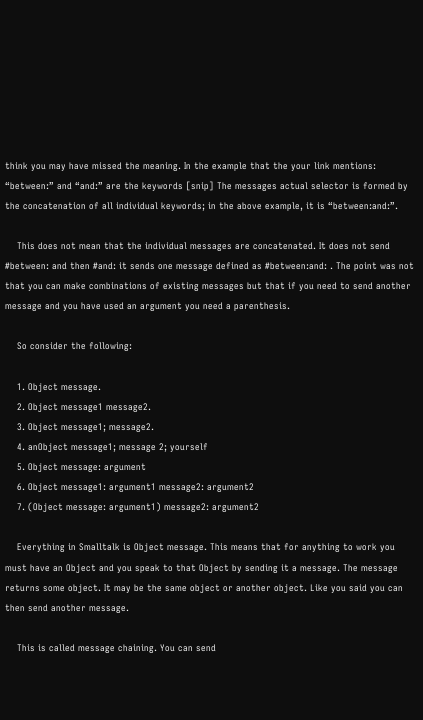think you may have missed the meaning. In the example that the your link mentions: “between:” and “and:” are the keywords [snip] The messages actual selector is formed by the concatenation of all individual keywords; in the above example, it is “between:and:”.

    This does not mean that the individual messages are concatenated. It does not send #between: and then #and: it sends one message defined as #between:and: . The point was not that you can make combinations of existing messages but that if you need to send another message and you have used an argument you need a parenthesis.

    So consider the following:

    1. Object message.
    2. Object message1 message2.
    3. Object message1; message2.
    4. anObject message1; message 2; yourself
    5. Object message: argument
    6. Object message1: argument1 message2: argument2
    7. (Object message: argument1) message2: argument2

    Everything in Smalltalk is Object message. This means that for anything to work you must have an Object and you speak to that Object by sending it a message. The message returns some object. It may be the same object or another object. Like you said you can then send another message.

    This is called message chaining. You can send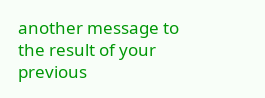another message to the result of your previous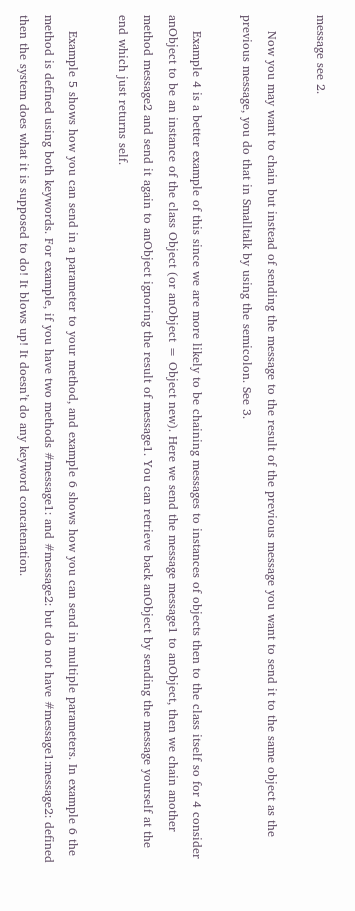message see 2.

    Now you may want to chain but instead of sending the message to the result of the previous message you want to send it to the same object as the previous message, you do that in Smalltalk by using the semicolon. See 3.

    Example 4 is a better example of this since we are more likely to be chaining messages to instances of objects then to the class itself so for 4 consider anObject to be an instance of the class Object (or anObject = Object new). Here we send the message message1 to anObject, then we chain another method message2 and send it again to anObject ignoring the result of message1. You can retrieve back anObject by sending the message yourself at the end which just returns self.

    Example 5 shows how you can send in a parameter to your method, and example 6 shows how you can send in multiple parameters. In example 6 the method is defined using both keywords. For example, if you have two methods #message1: and #message2: but do not have #message1:message2: defined then the system does what it is supposed to do! It blows up! It doesn’t do any keyword concatenation.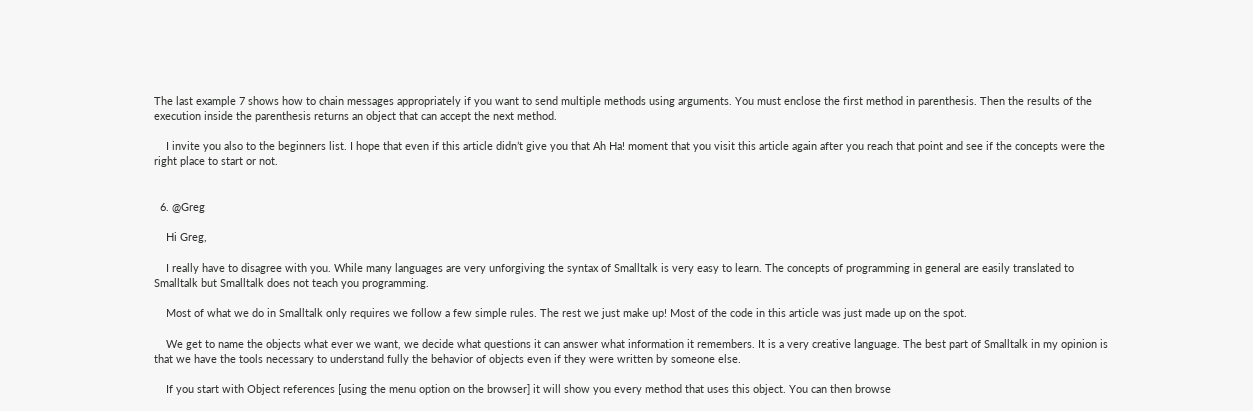The last example 7 shows how to chain messages appropriately if you want to send multiple methods using arguments. You must enclose the first method in parenthesis. Then the results of the execution inside the parenthesis returns an object that can accept the next method.

    I invite you also to the beginners list. I hope that even if this article didn’t give you that Ah Ha! moment that you visit this article again after you reach that point and see if the concepts were the right place to start or not.


  6. @Greg

    Hi Greg,

    I really have to disagree with you. While many languages are very unforgiving the syntax of Smalltalk is very easy to learn. The concepts of programming in general are easily translated to Smalltalk but Smalltalk does not teach you programming.

    Most of what we do in Smalltalk only requires we follow a few simple rules. The rest we just make up! Most of the code in this article was just made up on the spot.

    We get to name the objects what ever we want, we decide what questions it can answer what information it remembers. It is a very creative language. The best part of Smalltalk in my opinion is that we have the tools necessary to understand fully the behavior of objects even if they were written by someone else.

    If you start with Object references [using the menu option on the browser] it will show you every method that uses this object. You can then browse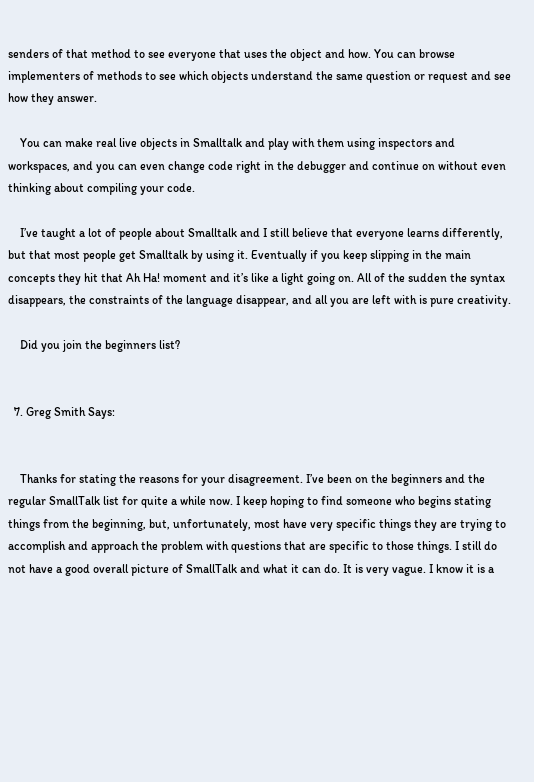senders of that method to see everyone that uses the object and how. You can browse implementers of methods to see which objects understand the same question or request and see how they answer.

    You can make real live objects in Smalltalk and play with them using inspectors and workspaces, and you can even change code right in the debugger and continue on without even thinking about compiling your code.

    I’ve taught a lot of people about Smalltalk and I still believe that everyone learns differently, but that most people get Smalltalk by using it. Eventually if you keep slipping in the main concepts they hit that Ah Ha! moment and it’s like a light going on. All of the sudden the syntax disappears, the constraints of the language disappear, and all you are left with is pure creativity.

    Did you join the beginners list?


  7. Greg Smith Says:


    Thanks for stating the reasons for your disagreement. I’ve been on the beginners and the regular SmallTalk list for quite a while now. I keep hoping to find someone who begins stating things from the beginning, but, unfortunately, most have very specific things they are trying to accomplish and approach the problem with questions that are specific to those things. I still do not have a good overall picture of SmallTalk and what it can do. It is very vague. I know it is a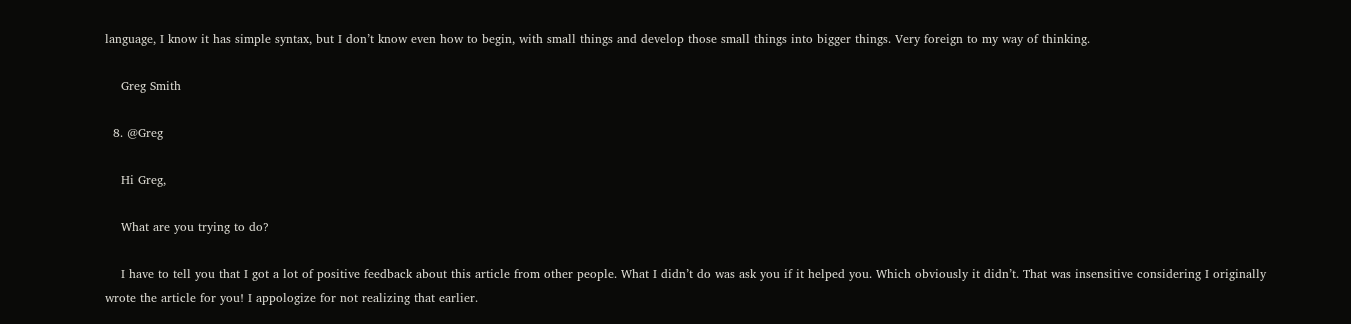language, I know it has simple syntax, but I don’t know even how to begin, with small things and develop those small things into bigger things. Very foreign to my way of thinking.

    Greg Smith

  8. @Greg

    Hi Greg,

    What are you trying to do?

    I have to tell you that I got a lot of positive feedback about this article from other people. What I didn’t do was ask you if it helped you. Which obviously it didn’t. That was insensitive considering I originally wrote the article for you! I appologize for not realizing that earlier.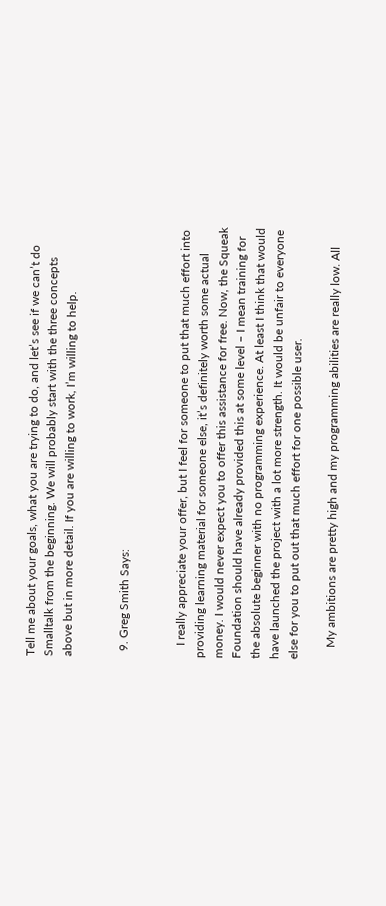Tell me about your goals, what you are trying to do, and let’s see if we can’t do Smalltalk from the beginning. We will probably start with the three concepts above but in more detail. If you are willing to work, I’m willing to help.


  9. Greg Smith Says:


    I really appreciate your offer, but I feel for someone to put that much effort into providing learning material for someone else, it’s definitely worth some actual money. I would never expect you to offer this assistance for free. Now, the Squeak Foundation should have already provided this at some level – I mean training for the absolute beginner with no programming experience. At least I think that would have launched the project with a lot more strength. It would be unfair to everyone else for you to put out that much effort for one possible user.

    My ambitions are pretty high and my programming abilities are really low. All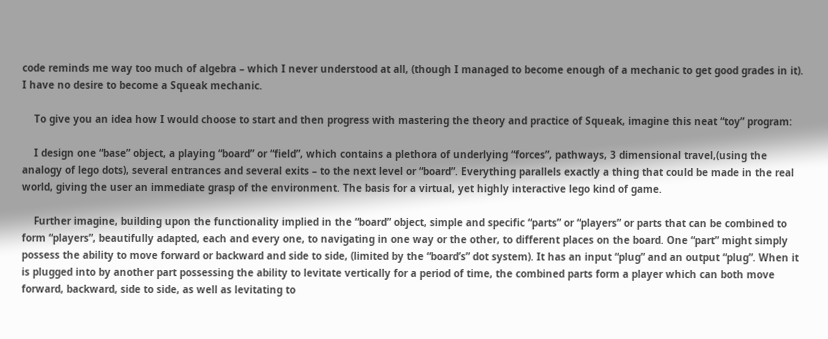code reminds me way too much of algebra – which I never understood at all, (though I managed to become enough of a mechanic to get good grades in it). I have no desire to become a Squeak mechanic.

    To give you an idea how I would choose to start and then progress with mastering the theory and practice of Squeak, imagine this neat “toy” program:

    I design one “base” object, a playing “board” or “field”, which contains a plethora of underlying “forces”, pathways, 3 dimensional travel,(using the analogy of lego dots), several entrances and several exits – to the next level or “board”. Everything parallels exactly a thing that could be made in the real world, giving the user an immediate grasp of the environment. The basis for a virtual, yet highly interactive lego kind of game.

    Further imagine, building upon the functionality implied in the “board” object, simple and specific “parts” or “players” or parts that can be combined to form “players”, beautifully adapted, each and every one, to navigating in one way or the other, to different places on the board. One “part” might simply possess the ability to move forward or backward and side to side, (limited by the “board’s” dot system). It has an input “plug” and an output “plug”. When it is plugged into by another part possessing the ability to levitate vertically for a period of time, the combined parts form a player which can both move forward, backward, side to side, as well as levitating to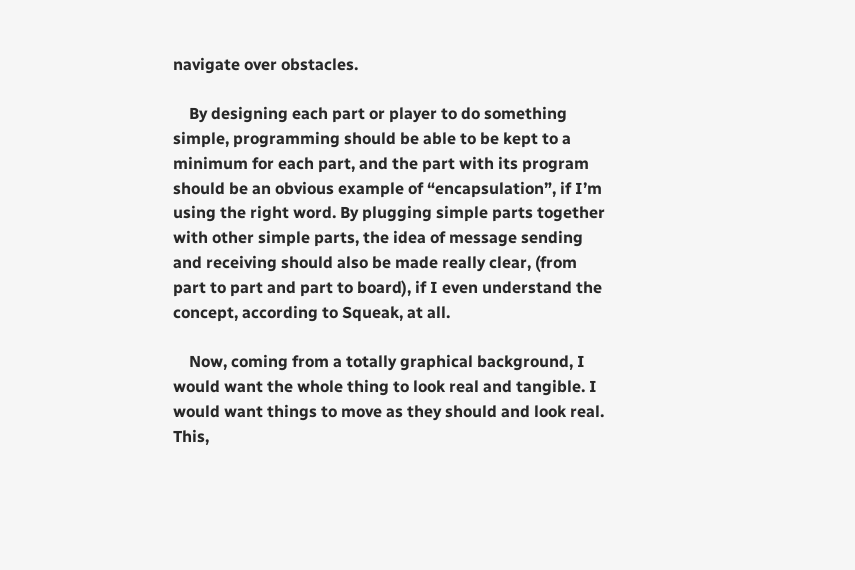navigate over obstacles.

    By designing each part or player to do something simple, programming should be able to be kept to a minimum for each part, and the part with its program should be an obvious example of “encapsulation”, if I’m using the right word. By plugging simple parts together with other simple parts, the idea of message sending and receiving should also be made really clear, (from part to part and part to board), if I even understand the concept, according to Squeak, at all.

    Now, coming from a totally graphical background, I would want the whole thing to look real and tangible. I would want things to move as they should and look real. This,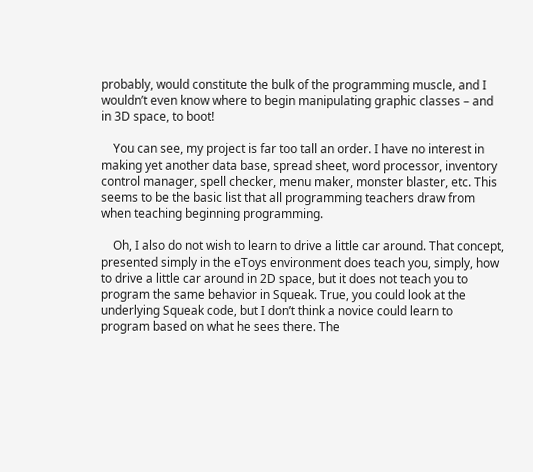probably, would constitute the bulk of the programming muscle, and I wouldn’t even know where to begin manipulating graphic classes – and in 3D space, to boot!

    You can see, my project is far too tall an order. I have no interest in making yet another data base, spread sheet, word processor, inventory control manager, spell checker, menu maker, monster blaster, etc. This seems to be the basic list that all programming teachers draw from when teaching beginning programming.

    Oh, I also do not wish to learn to drive a little car around. That concept, presented simply in the eToys environment does teach you, simply, how to drive a little car around in 2D space, but it does not teach you to program the same behavior in Squeak. True, you could look at the underlying Squeak code, but I don’t think a novice could learn to program based on what he sees there. The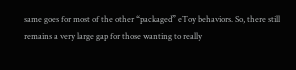same goes for most of the other “packaged” eToy behaviors. So, there still remains a very large gap for those wanting to really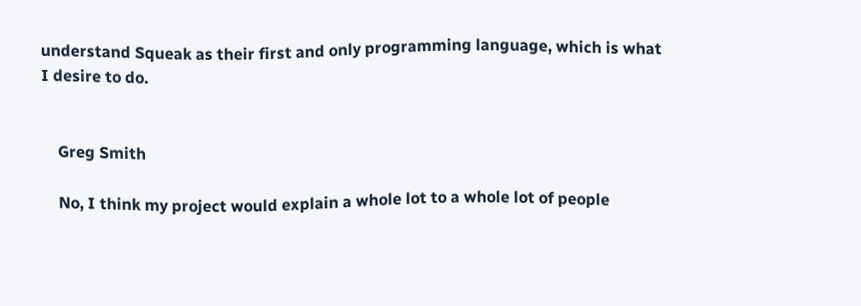understand Squeak as their first and only programming language, which is what I desire to do.


    Greg Smith

    No, I think my project would explain a whole lot to a whole lot of people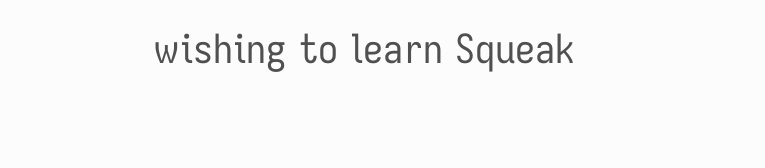wishing to learn Squeak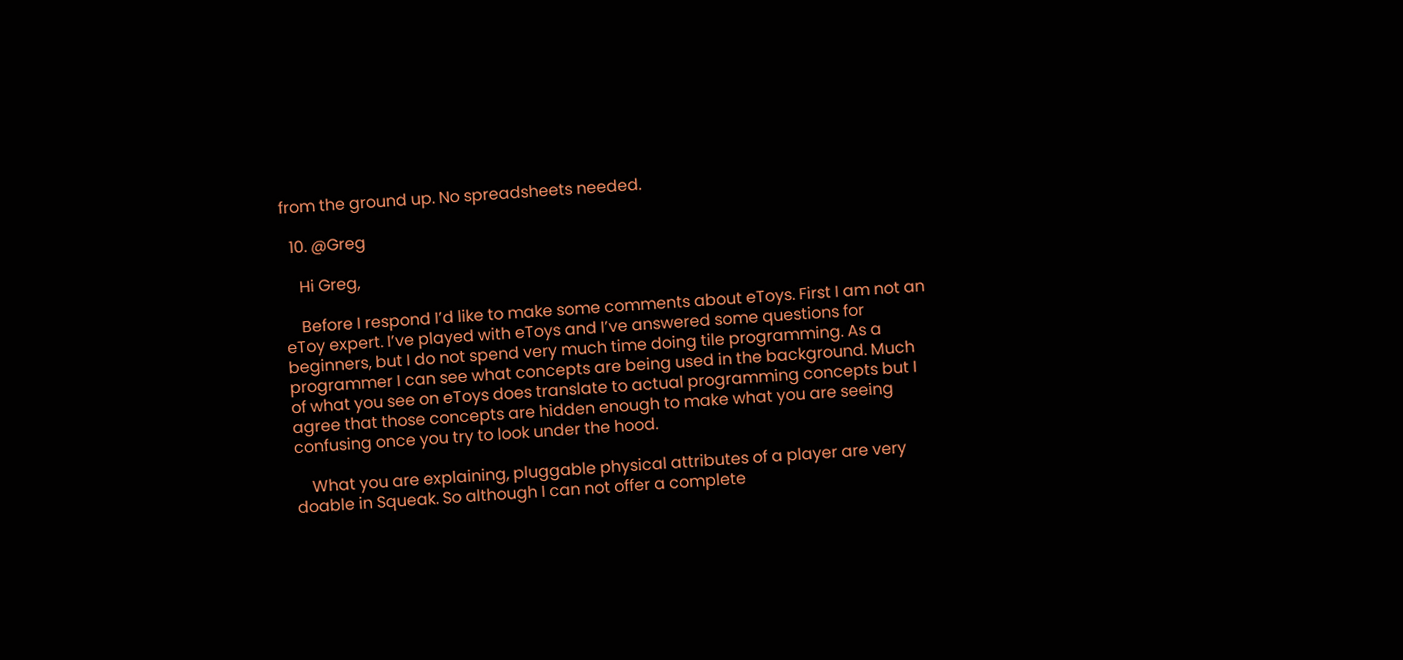from the ground up. No spreadsheets needed.

  10. @Greg

    Hi Greg,

    Before I respond I’d like to make some comments about eToys. First I am not an eToy expert. I’ve played with eToys and I’ve answered some questions for beginners, but I do not spend very much time doing tile programming. As a programmer I can see what concepts are being used in the background. Much of what you see on eToys does translate to actual programming concepts but I agree that those concepts are hidden enough to make what you are seeing confusing once you try to look under the hood.

    What you are explaining, pluggable physical attributes of a player are very doable in Squeak. So although I can not offer a complete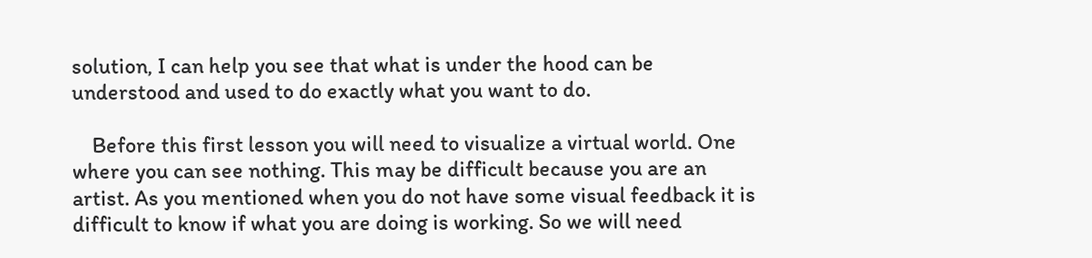solution, I can help you see that what is under the hood can be understood and used to do exactly what you want to do.

    Before this first lesson you will need to visualize a virtual world. One where you can see nothing. This may be difficult because you are an artist. As you mentioned when you do not have some visual feedback it is difficult to know if what you are doing is working. So we will need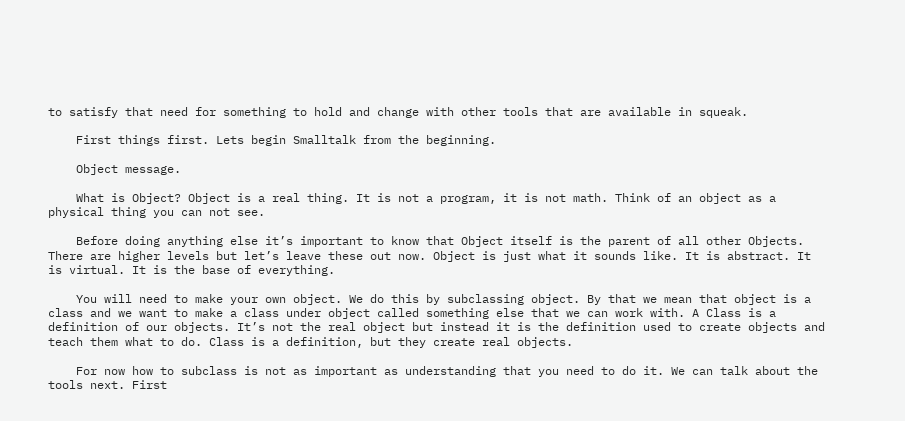to satisfy that need for something to hold and change with other tools that are available in squeak.

    First things first. Lets begin Smalltalk from the beginning.

    Object message.

    What is Object? Object is a real thing. It is not a program, it is not math. Think of an object as a physical thing you can not see.

    Before doing anything else it’s important to know that Object itself is the parent of all other Objects. There are higher levels but let’s leave these out now. Object is just what it sounds like. It is abstract. It is virtual. It is the base of everything.

    You will need to make your own object. We do this by subclassing object. By that we mean that object is a class and we want to make a class under object called something else that we can work with. A Class is a definition of our objects. It’s not the real object but instead it is the definition used to create objects and teach them what to do. Class is a definition, but they create real objects.

    For now how to subclass is not as important as understanding that you need to do it. We can talk about the tools next. First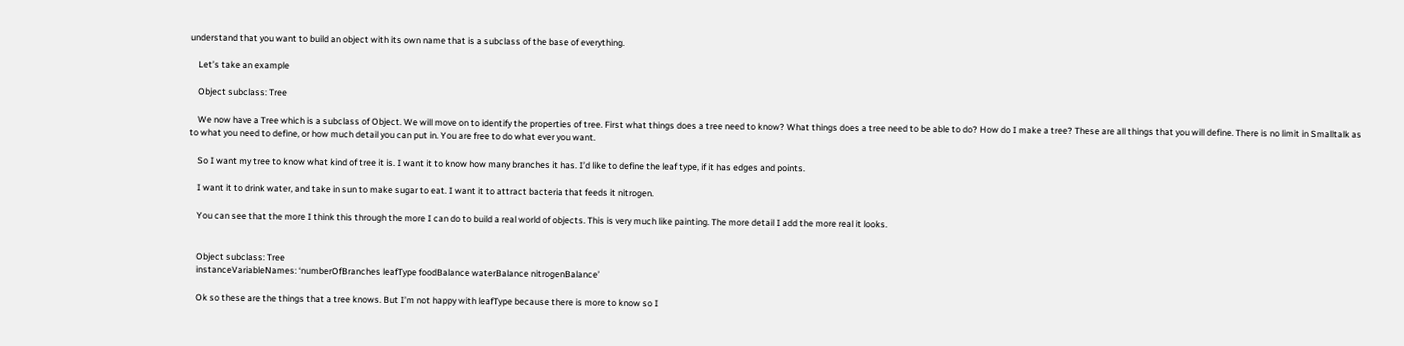understand that you want to build an object with its own name that is a subclass of the base of everything.

    Let’s take an example

    Object subclass: Tree

    We now have a Tree which is a subclass of Object. We will move on to identify the properties of tree. First what things does a tree need to know? What things does a tree need to be able to do? How do I make a tree? These are all things that you will define. There is no limit in Smalltalk as to what you need to define, or how much detail you can put in. You are free to do what ever you want.

    So I want my tree to know what kind of tree it is. I want it to know how many branches it has. I’d like to define the leaf type, if it has edges and points.

    I want it to drink water, and take in sun to make sugar to eat. I want it to attract bacteria that feeds it nitrogen.

    You can see that the more I think this through the more I can do to build a real world of objects. This is very much like painting. The more detail I add the more real it looks.


    Object subclass: Tree
    instanceVariableNames: ‘numberOfBranches leafType foodBalance waterBalance nitrogenBalance’

    Ok so these are the things that a tree knows. But I’m not happy with leafType because there is more to know so I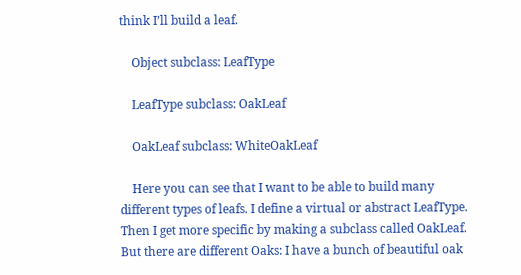think I’ll build a leaf.

    Object subclass: LeafType

    LeafType subclass: OakLeaf

    OakLeaf subclass: WhiteOakLeaf

    Here you can see that I want to be able to build many different types of leafs. I define a virtual or abstract LeafType. Then I get more specific by making a subclass called OakLeaf. But there are different Oaks: I have a bunch of beautiful oak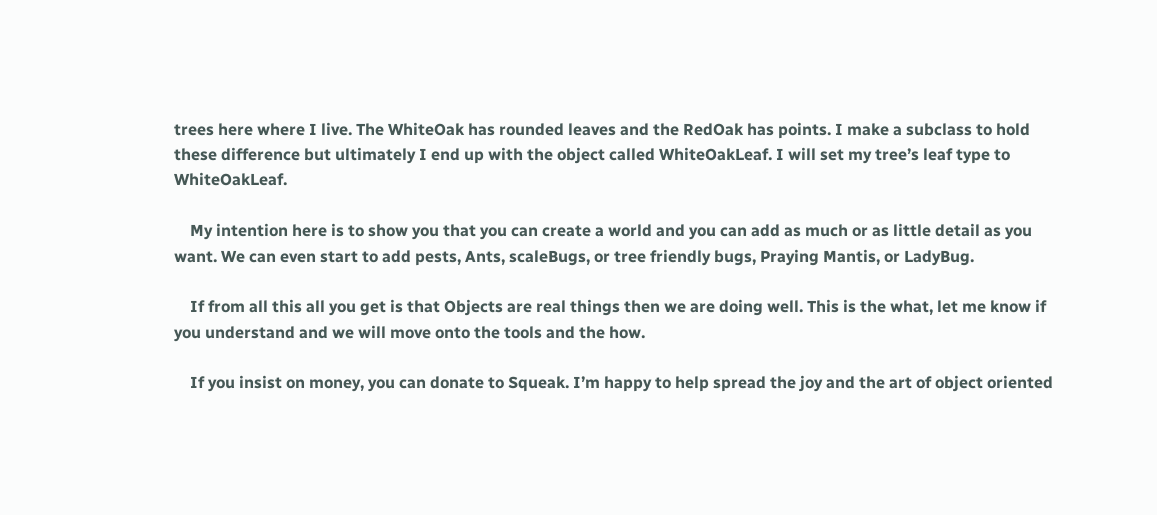trees here where I live. The WhiteOak has rounded leaves and the RedOak has points. I make a subclass to hold these difference but ultimately I end up with the object called WhiteOakLeaf. I will set my tree’s leaf type to WhiteOakLeaf.

    My intention here is to show you that you can create a world and you can add as much or as little detail as you want. We can even start to add pests, Ants, scaleBugs, or tree friendly bugs, Praying Mantis, or LadyBug.

    If from all this all you get is that Objects are real things then we are doing well. This is the what, let me know if you understand and we will move onto the tools and the how.

    If you insist on money, you can donate to Squeak. I’m happy to help spread the joy and the art of object oriented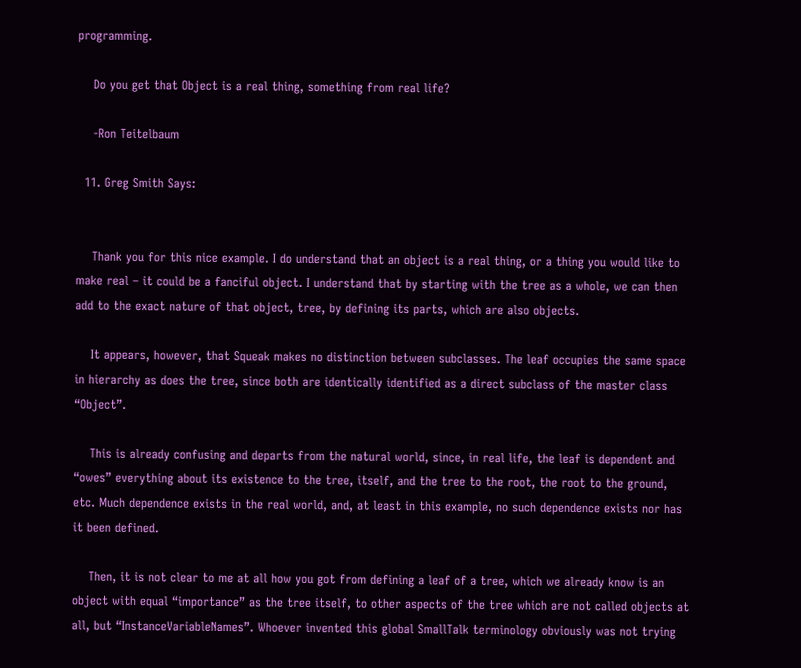programming.

    Do you get that Object is a real thing, something from real life?

    -Ron Teitelbaum

  11. Greg Smith Says:


    Thank you for this nice example. I do understand that an object is a real thing, or a thing you would like to make real – it could be a fanciful object. I understand that by starting with the tree as a whole, we can then add to the exact nature of that object, tree, by defining its parts, which are also objects.

    It appears, however, that Squeak makes no distinction between subclasses. The leaf occupies the same space in hierarchy as does the tree, since both are identically identified as a direct subclass of the master class “Object”.

    This is already confusing and departs from the natural world, since, in real life, the leaf is dependent and “owes” everything about its existence to the tree, itself, and the tree to the root, the root to the ground, etc. Much dependence exists in the real world, and, at least in this example, no such dependence exists nor has it been defined.

    Then, it is not clear to me at all how you got from defining a leaf of a tree, which we already know is an object with equal “importance” as the tree itself, to other aspects of the tree which are not called objects at all, but “InstanceVariableNames”. Whoever invented this global SmallTalk terminology obviously was not trying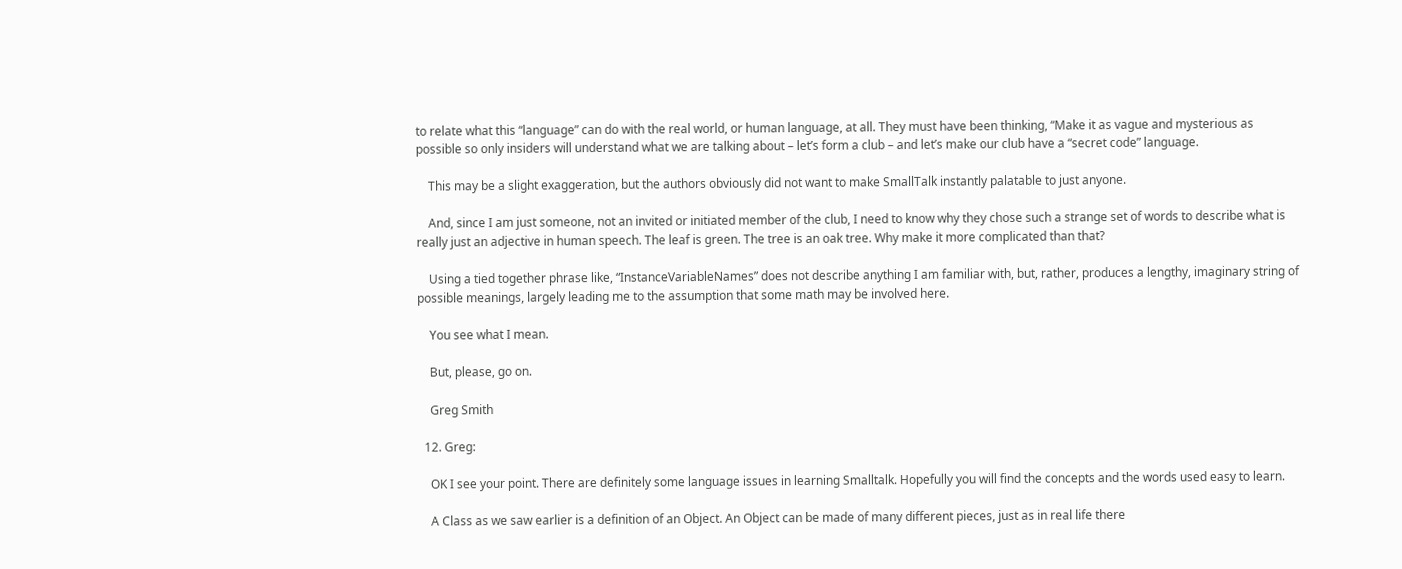to relate what this “language” can do with the real world, or human language, at all. They must have been thinking, “Make it as vague and mysterious as possible so only insiders will understand what we are talking about – let’s form a club – and let’s make our club have a “secret code” language.

    This may be a slight exaggeration, but the authors obviously did not want to make SmallTalk instantly palatable to just anyone.

    And, since I am just someone, not an invited or initiated member of the club, I need to know why they chose such a strange set of words to describe what is really just an adjective in human speech. The leaf is green. The tree is an oak tree. Why make it more complicated than that?

    Using a tied together phrase like, “InstanceVariableNames” does not describe anything I am familiar with, but, rather, produces a lengthy, imaginary string of possible meanings, largely leading me to the assumption that some math may be involved here.

    You see what I mean.

    But, please, go on.

    Greg Smith

  12. Greg:

    OK I see your point. There are definitely some language issues in learning Smalltalk. Hopefully you will find the concepts and the words used easy to learn.

    A Class as we saw earlier is a definition of an Object. An Object can be made of many different pieces, just as in real life there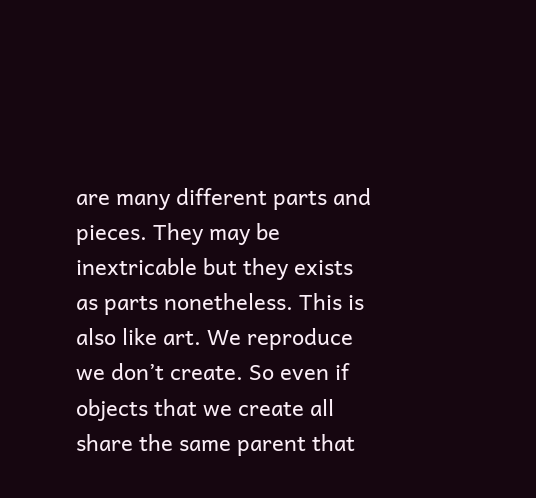are many different parts and pieces. They may be inextricable but they exists as parts nonetheless. This is also like art. We reproduce we don’t create. So even if objects that we create all share the same parent that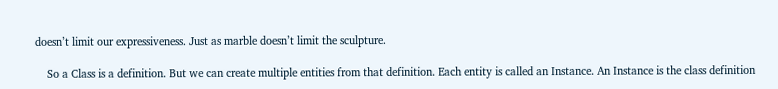doesn’t limit our expressiveness. Just as marble doesn’t limit the sculpture.

    So a Class is a definition. But we can create multiple entities from that definition. Each entity is called an Instance. An Instance is the class definition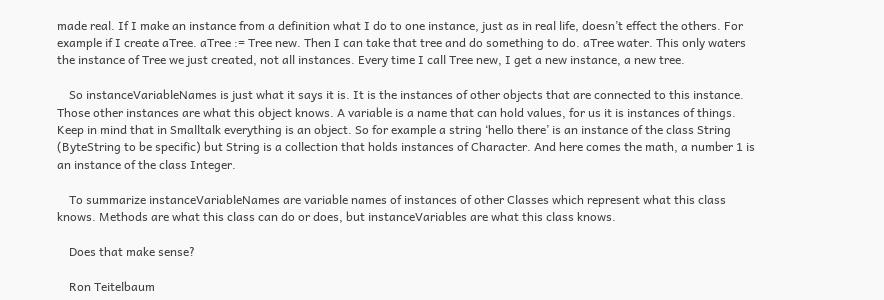made real. If I make an instance from a definition what I do to one instance, just as in real life, doesn’t effect the others. For example if I create aTree. aTree := Tree new. Then I can take that tree and do something to do. aTree water. This only waters the instance of Tree we just created, not all instances. Every time I call Tree new, I get a new instance, a new tree.

    So instanceVariableNames is just what it says it is. It is the instances of other objects that are connected to this instance. Those other instances are what this object knows. A variable is a name that can hold values, for us it is instances of things. Keep in mind that in Smalltalk everything is an object. So for example a string ‘hello there’ is an instance of the class String (ByteString to be specific) but String is a collection that holds instances of Character. And here comes the math, a number 1 is an instance of the class Integer.

    To summarize instanceVariableNames are variable names of instances of other Classes which represent what this class knows. Methods are what this class can do or does, but instanceVariables are what this class knows.

    Does that make sense?

    Ron Teitelbaum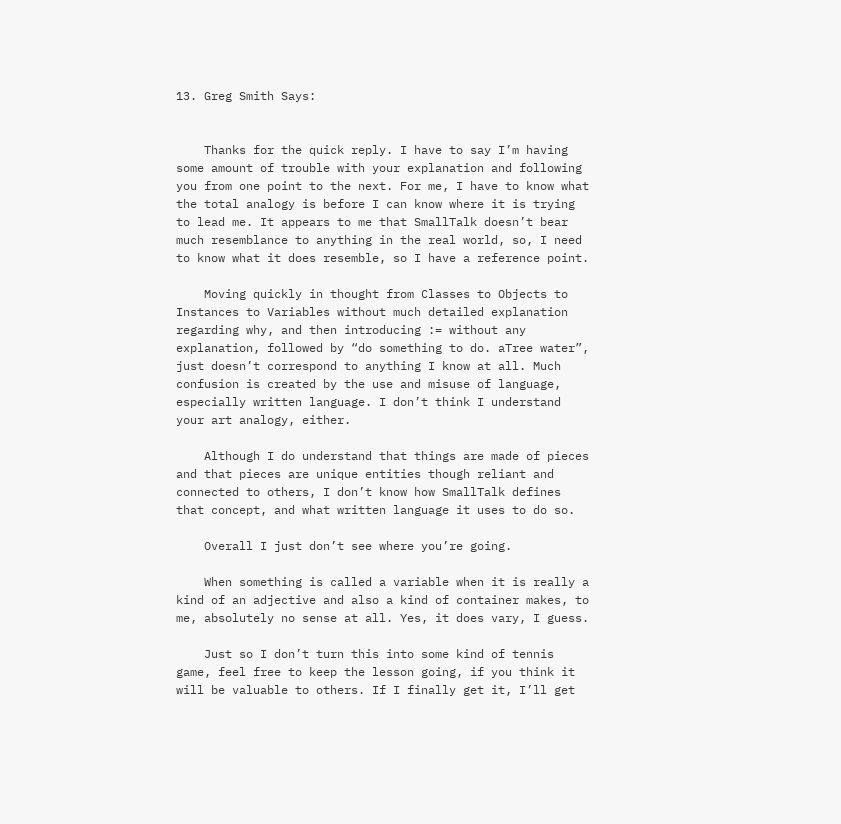13. Greg Smith Says:


    Thanks for the quick reply. I have to say I’m having some amount of trouble with your explanation and following you from one point to the next. For me, I have to know what the total analogy is before I can know where it is trying to lead me. It appears to me that SmallTalk doesn’t bear much resemblance to anything in the real world, so, I need to know what it does resemble, so I have a reference point.

    Moving quickly in thought from Classes to Objects to Instances to Variables without much detailed explanation regarding why, and then introducing := without any explanation, followed by “do something to do. aTree water”, just doesn’t correspond to anything I know at all. Much confusion is created by the use and misuse of language, especially written language. I don’t think I understand your art analogy, either.

    Although I do understand that things are made of pieces and that pieces are unique entities though reliant and connected to others, I don’t know how SmallTalk defines that concept, and what written language it uses to do so.

    Overall I just don’t see where you’re going.

    When something is called a variable when it is really a kind of an adjective and also a kind of container makes, to me, absolutely no sense at all. Yes, it does vary, I guess.

    Just so I don’t turn this into some kind of tennis game, feel free to keep the lesson going, if you think it will be valuable to others. If I finally get it, I’ll get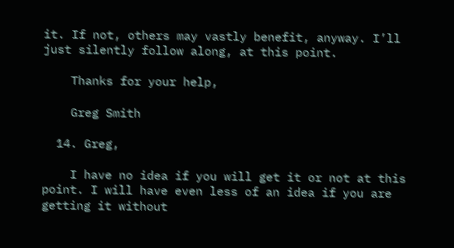it. If not, others may vastly benefit, anyway. I’ll just silently follow along, at this point.

    Thanks for your help,

    Greg Smith

  14. Greg,

    I have no idea if you will get it or not at this point. I will have even less of an idea if you are getting it without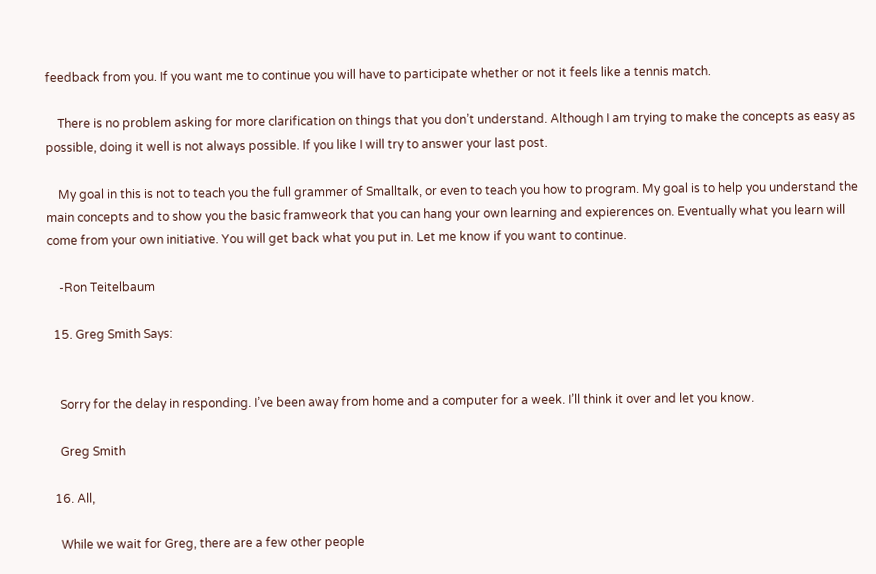feedback from you. If you want me to continue you will have to participate whether or not it feels like a tennis match.

    There is no problem asking for more clarification on things that you don’t understand. Although I am trying to make the concepts as easy as possible, doing it well is not always possible. If you like I will try to answer your last post.

    My goal in this is not to teach you the full grammer of Smalltalk, or even to teach you how to program. My goal is to help you understand the main concepts and to show you the basic framweork that you can hang your own learning and expierences on. Eventually what you learn will come from your own initiative. You will get back what you put in. Let me know if you want to continue.

    -Ron Teitelbaum

  15. Greg Smith Says:


    Sorry for the delay in responding. I’ve been away from home and a computer for a week. I’ll think it over and let you know.

    Greg Smith

  16. All,

    While we wait for Greg, there are a few other people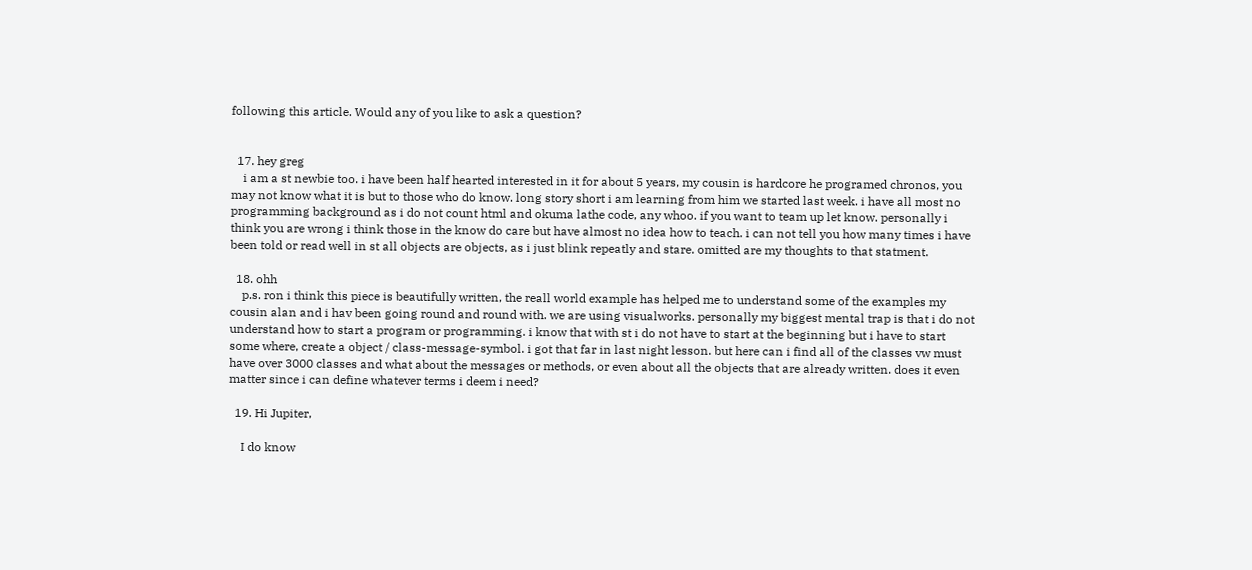following this article. Would any of you like to ask a question?


  17. hey greg
    i am a st newbie too. i have been half hearted interested in it for about 5 years, my cousin is hardcore he programed chronos, you may not know what it is but to those who do know. long story short i am learning from him we started last week. i have all most no programming background as i do not count html and okuma lathe code, any whoo. if you want to team up let know. personally i think you are wrong i think those in the know do care but have almost no idea how to teach. i can not tell you how many times i have been told or read well in st all objects are objects, as i just blink repeatly and stare. omitted are my thoughts to that statment.

  18. ohh
    p.s. ron i think this piece is beautifully written, the reall world example has helped me to understand some of the examples my cousin alan and i hav been going round and round with. we are using visualworks. personally my biggest mental trap is that i do not understand how to start a program or programming. i know that with st i do not have to start at the beginning but i have to start some where, create a object / class-message-symbol. i got that far in last night lesson. but here can i find all of the classes vw must have over 3000 classes and what about the messages or methods, or even about all the objects that are already written. does it even matter since i can define whatever terms i deem i need?

  19. Hi Jupiter,

    I do know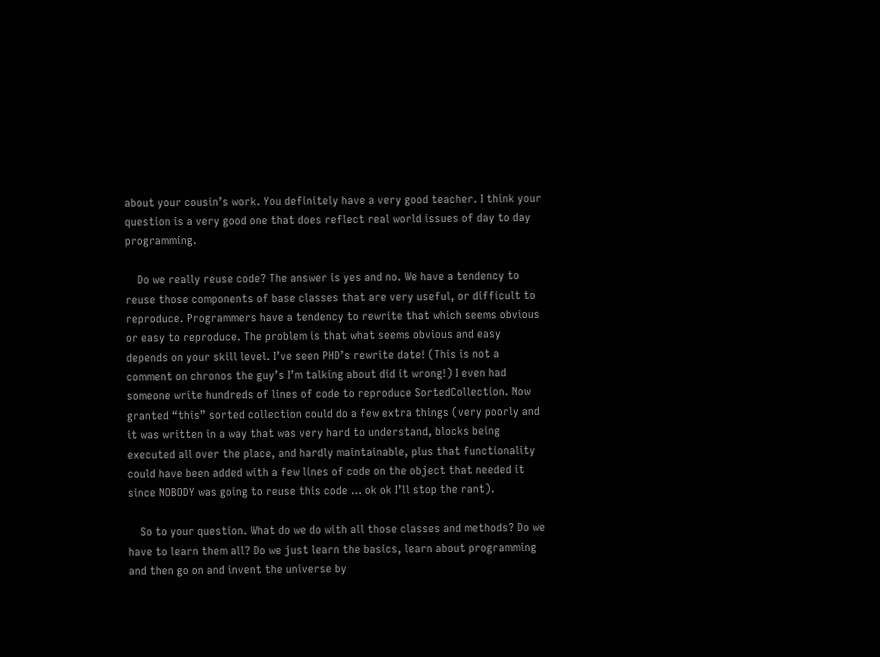about your cousin’s work. You definitely have a very good teacher. I think your question is a very good one that does reflect real world issues of day to day programming.

    Do we really reuse code? The answer is yes and no. We have a tendency to reuse those components of base classes that are very useful, or difficult to reproduce. Programmers have a tendency to rewrite that which seems obvious or easy to reproduce. The problem is that what seems obvious and easy depends on your skill level. I’ve seen PHD’s rewrite date! (This is not a comment on chronos the guy’s I’m talking about did it wrong!) I even had someone write hundreds of lines of code to reproduce SortedCollection. Now granted “this” sorted collection could do a few extra things (very poorly and it was written in a way that was very hard to understand, blocks being executed all over the place, and hardly maintainable, plus that functionality could have been added with a few lines of code on the object that needed it since NOBODY was going to reuse this code … ok ok I’ll stop the rant).

    So to your question. What do we do with all those classes and methods? Do we have to learn them all? Do we just learn the basics, learn about programming and then go on and invent the universe by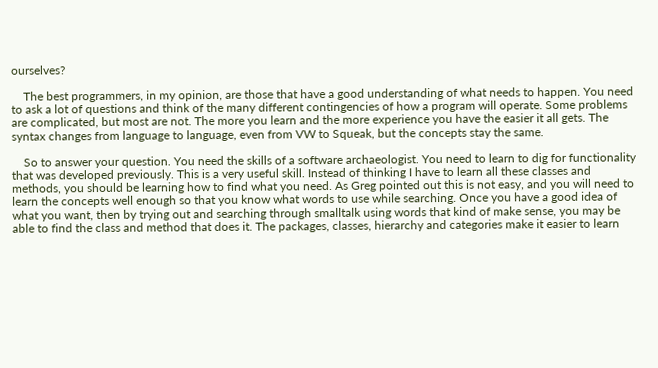ourselves?

    The best programmers, in my opinion, are those that have a good understanding of what needs to happen. You need to ask a lot of questions and think of the many different contingencies of how a program will operate. Some problems are complicated, but most are not. The more you learn and the more experience you have the easier it all gets. The syntax changes from language to language, even from VW to Squeak, but the concepts stay the same.

    So to answer your question. You need the skills of a software archaeologist. You need to learn to dig for functionality that was developed previously. This is a very useful skill. Instead of thinking I have to learn all these classes and methods, you should be learning how to find what you need. As Greg pointed out this is not easy, and you will need to learn the concepts well enough so that you know what words to use while searching. Once you have a good idea of what you want, then by trying out and searching through smalltalk using words that kind of make sense, you may be able to find the class and method that does it. The packages, classes, hierarchy and categories make it easier to learn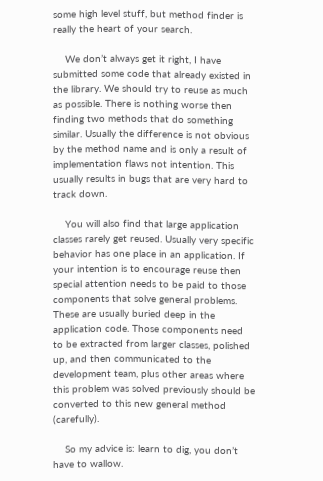some high level stuff, but method finder is really the heart of your search.

    We don’t always get it right, I have submitted some code that already existed in the library. We should try to reuse as much as possible. There is nothing worse then finding two methods that do something similar. Usually the difference is not obvious by the method name and is only a result of implementation flaws not intention. This usually results in bugs that are very hard to track down.

    You will also find that large application classes rarely get reused. Usually very specific behavior has one place in an application. If your intention is to encourage reuse then special attention needs to be paid to those components that solve general problems. These are usually buried deep in the application code. Those components need to be extracted from larger classes, polished up, and then communicated to the development team, plus other areas where this problem was solved previously should be converted to this new general method (carefully).

    So my advice is: learn to dig, you don’t have to wallow.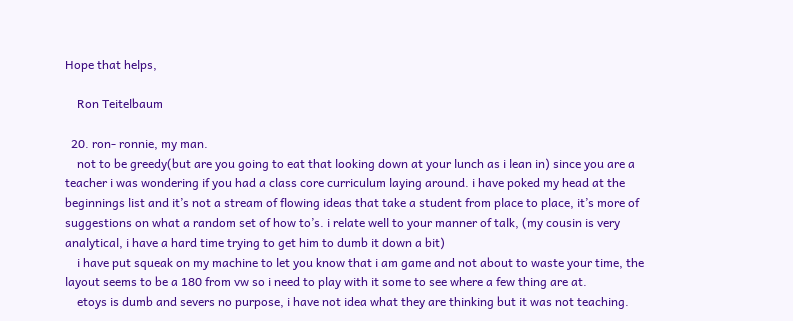Hope that helps,

    Ron Teitelbaum

  20. ron- ronnie, my man.
    not to be greedy(but are you going to eat that looking down at your lunch as i lean in) since you are a teacher i was wondering if you had a class core curriculum laying around. i have poked my head at the beginnings list and it’s not a stream of flowing ideas that take a student from place to place, it’s more of suggestions on what a random set of how to’s. i relate well to your manner of talk, (my cousin is very analytical, i have a hard time trying to get him to dumb it down a bit)
    i have put squeak on my machine to let you know that i am game and not about to waste your time, the layout seems to be a 180 from vw so i need to play with it some to see where a few thing are at.
    etoys is dumb and severs no purpose, i have not idea what they are thinking but it was not teaching.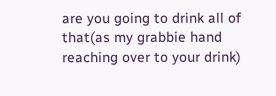are you going to drink all of that(as my grabbie hand reaching over to your drink)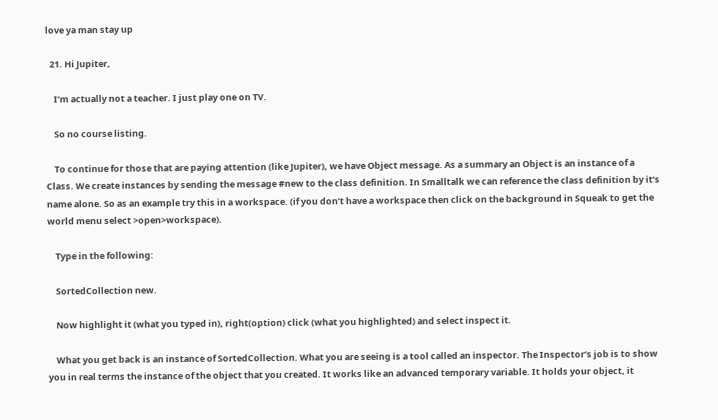love ya man stay up

  21. Hi Jupiter,

    I’m actually not a teacher. I just play one on TV.

    So no course listing.

    To continue for those that are paying attention (like Jupiter), we have Object message. As a summary an Object is an instance of a Class. We create instances by sending the message #new to the class definition. In Smalltalk we can reference the class definition by it’s name alone. So as an example try this in a workspace. (if you don’t have a workspace then click on the background in Squeak to get the world menu select >open>workspace).

    Type in the following:

    SortedCollection new.

    Now highlight it (what you typed in), right(option) click (what you highlighted) and select inspect it.

    What you get back is an instance of SortedCollection. What you are seeing is a tool called an inspector. The Inspector’s job is to show you in real terms the instance of the object that you created. It works like an advanced temporary variable. It holds your object, it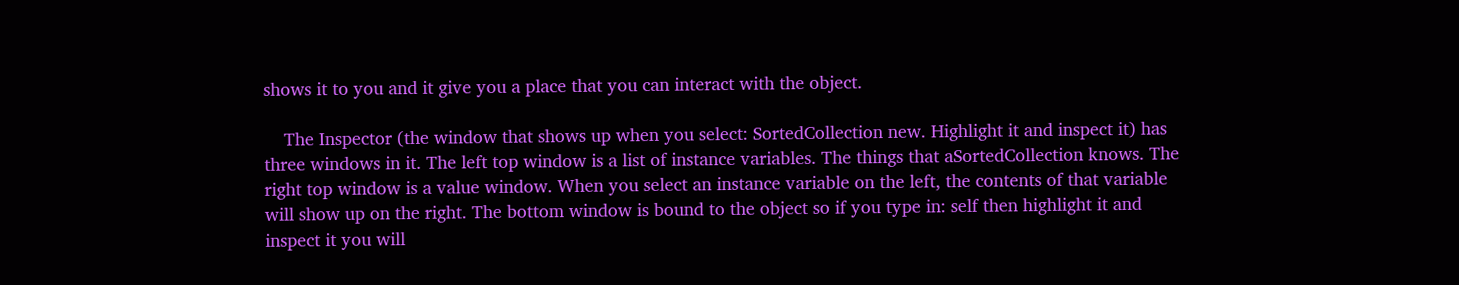shows it to you and it give you a place that you can interact with the object.

    The Inspector (the window that shows up when you select: SortedCollection new. Highlight it and inspect it) has three windows in it. The left top window is a list of instance variables. The things that aSortedCollection knows. The right top window is a value window. When you select an instance variable on the left, the contents of that variable will show up on the right. The bottom window is bound to the object so if you type in: self then highlight it and inspect it you will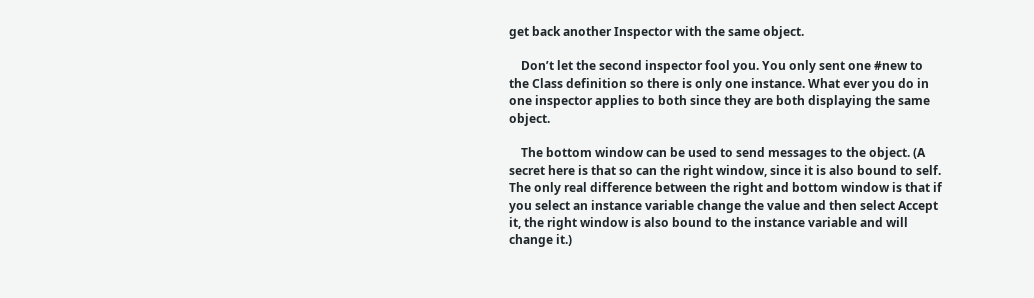get back another Inspector with the same object.

    Don’t let the second inspector fool you. You only sent one #new to the Class definition so there is only one instance. What ever you do in one inspector applies to both since they are both displaying the same object.

    The bottom window can be used to send messages to the object. (A secret here is that so can the right window, since it is also bound to self. The only real difference between the right and bottom window is that if you select an instance variable change the value and then select Accept it, the right window is also bound to the instance variable and will change it.)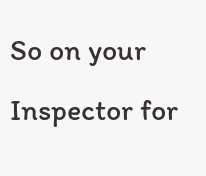So on your Inspector for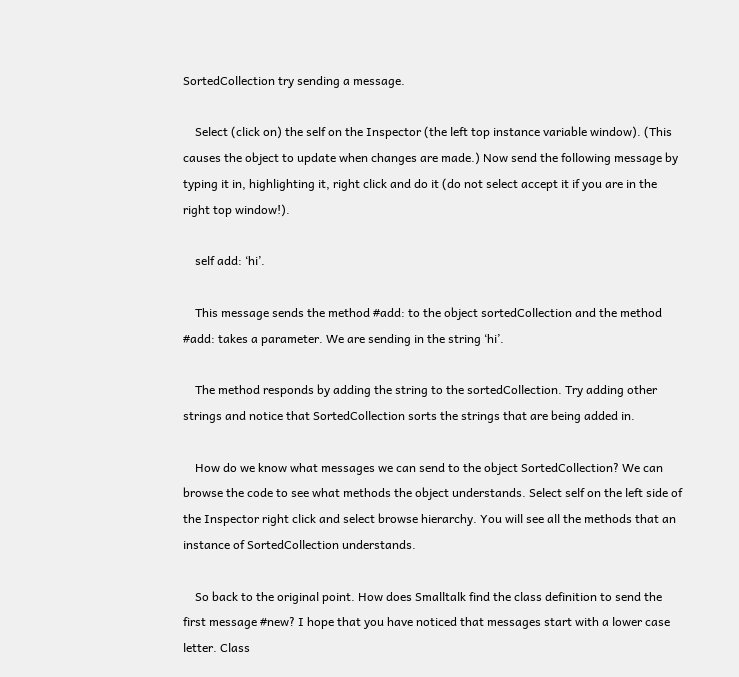SortedCollection try sending a message.

    Select (click on) the self on the Inspector (the left top instance variable window). (This causes the object to update when changes are made.) Now send the following message by typing it in, highlighting it, right click and do it (do not select accept it if you are in the right top window!).

    self add: ‘hi’.

    This message sends the method #add: to the object sortedCollection and the method #add: takes a parameter. We are sending in the string ‘hi’.

    The method responds by adding the string to the sortedCollection. Try adding other strings and notice that SortedCollection sorts the strings that are being added in.

    How do we know what messages we can send to the object SortedCollection? We can browse the code to see what methods the object understands. Select self on the left side of the Inspector right click and select browse hierarchy. You will see all the methods that an instance of SortedCollection understands.

    So back to the original point. How does Smalltalk find the class definition to send the first message #new? I hope that you have noticed that messages start with a lower case letter. Class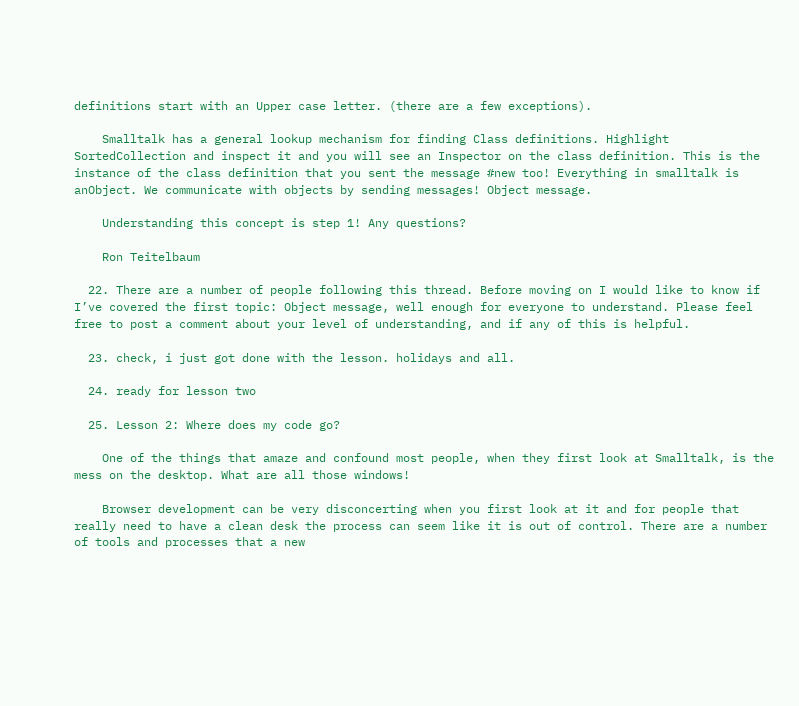definitions start with an Upper case letter. (there are a few exceptions).

    Smalltalk has a general lookup mechanism for finding Class definitions. Highlight SortedCollection and inspect it and you will see an Inspector on the class definition. This is the instance of the class definition that you sent the message #new too! Everything in smalltalk is anObject. We communicate with objects by sending messages! Object message.

    Understanding this concept is step 1! Any questions?

    Ron Teitelbaum

  22. There are a number of people following this thread. Before moving on I would like to know if I’ve covered the first topic: Object message, well enough for everyone to understand. Please feel free to post a comment about your level of understanding, and if any of this is helpful.

  23. check, i just got done with the lesson. holidays and all.

  24. ready for lesson two

  25. Lesson 2: Where does my code go?

    One of the things that amaze and confound most people, when they first look at Smalltalk, is the mess on the desktop. What are all those windows!

    Browser development can be very disconcerting when you first look at it and for people that really need to have a clean desk the process can seem like it is out of control. There are a number of tools and processes that a new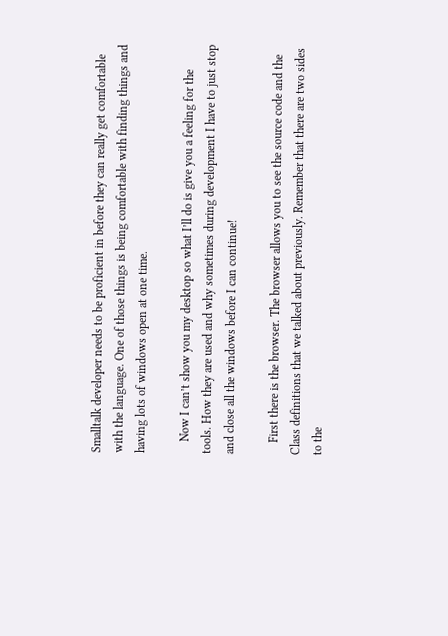Smalltalk developer needs to be proficient in before they can really get comfortable with the language. One of those things is being comfortable with finding things and having lots of windows open at one time.

    Now I can’t show you my desktop so what I’ll do is give you a feeling for the tools. How they are used and why sometimes during development I have to just stop and close all the windows before I can continue!

    First there is the browser. The browser allows you to see the source code and the Class definitions that we talked about previously. Remember that there are two sides to the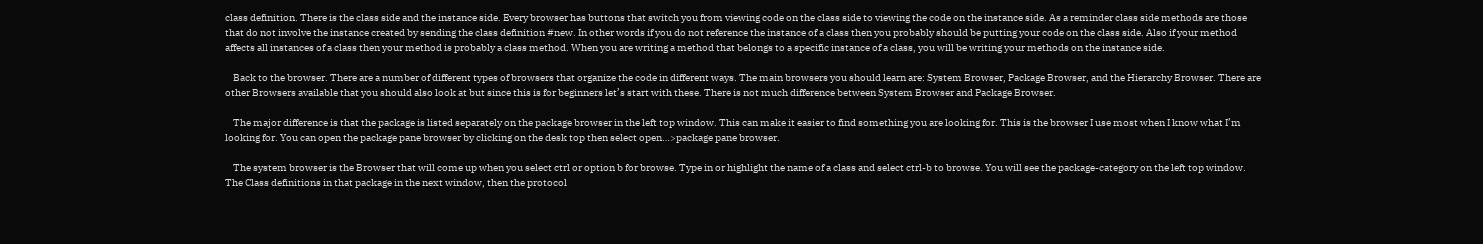class definition. There is the class side and the instance side. Every browser has buttons that switch you from viewing code on the class side to viewing the code on the instance side. As a reminder class side methods are those that do not involve the instance created by sending the class definition #new. In other words if you do not reference the instance of a class then you probably should be putting your code on the class side. Also if your method affects all instances of a class then your method is probably a class method. When you are writing a method that belongs to a specific instance of a class, you will be writing your methods on the instance side.

    Back to the browser. There are a number of different types of browsers that organize the code in different ways. The main browsers you should learn are: System Browser, Package Browser, and the Hierarchy Browser. There are other Browsers available that you should also look at but since this is for beginners let’s start with these. There is not much difference between System Browser and Package Browser.

    The major difference is that the package is listed separately on the package browser in the left top window. This can make it easier to find something you are looking for. This is the browser I use most when I know what I’m looking for. You can open the package pane browser by clicking on the desk top then select open…>package pane browser.

    The system browser is the Browser that will come up when you select ctrl or option b for browse. Type in or highlight the name of a class and select ctrl-b to browse. You will see the package-category on the left top window. The Class definitions in that package in the next window, then the protocol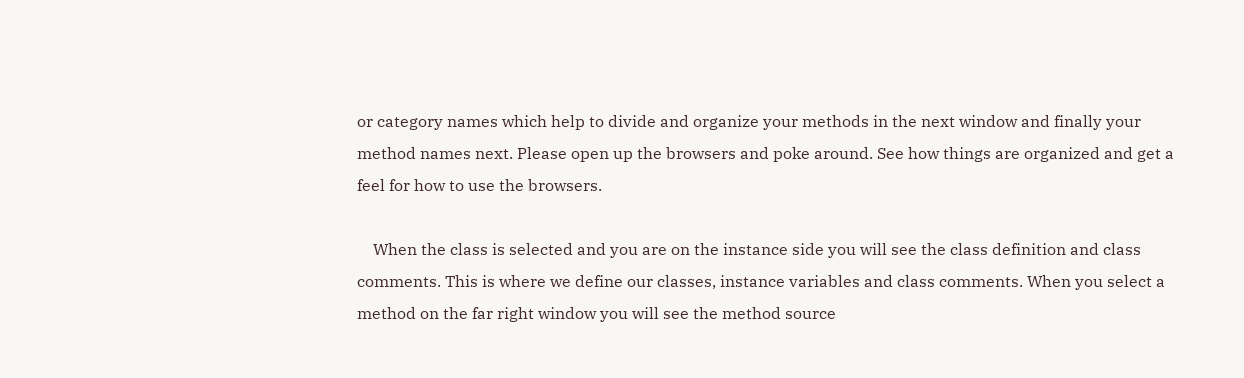or category names which help to divide and organize your methods in the next window and finally your method names next. Please open up the browsers and poke around. See how things are organized and get a feel for how to use the browsers.

    When the class is selected and you are on the instance side you will see the class definition and class comments. This is where we define our classes, instance variables and class comments. When you select a method on the far right window you will see the method source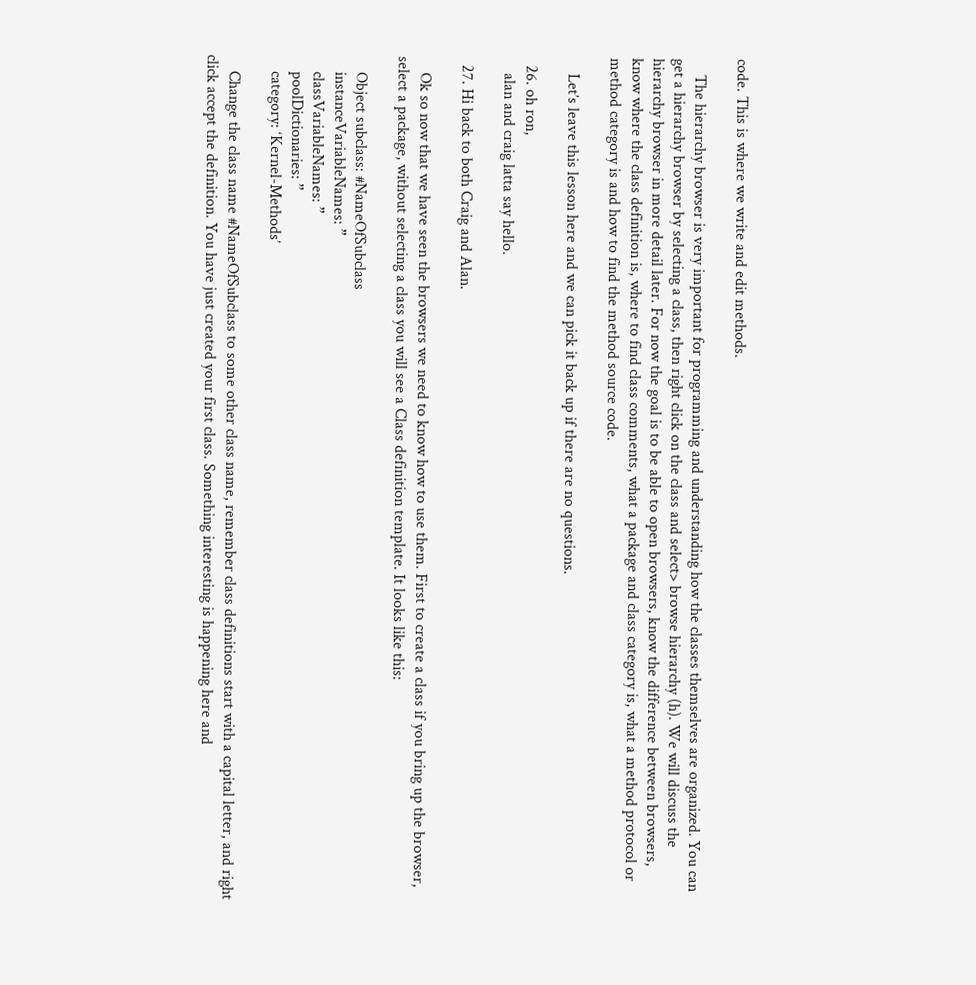code. This is where we write and edit methods.

    The hierarchy browser is very important for programming and understanding how the classes themselves are organized. You can get a hierarchy browser by selecting a class, then right click on the class and select> browse hierarchy (h). We will discuss the hierarchy browser in more detail later. For now the goal is to be able to open browsers, know the difference between browsers, know where the class definition is, where to find class comments, what a package and class category is, what a method protocol or method category is and how to find the method source code.

    Let’s leave this lesson here and we can pick it back up if there are no questions.

  26. oh ron,
    alan and craig latta say hello.

  27. Hi back to both Craig and Alan.

    Ok so now that we have seen the browsers we need to know how to use them. First to create a class if you bring up the browser, select a package, without selecting a class you will see a Class definition template. It looks like this:

    Object subclass: #NameOfSubclass
    instanceVariableNames: ”
    classVariableNames: ”
    poolDictionaries: ”
    category: ‘Kernel-Methods’

    Change the class name #NameOfSubclass to some other class name, remember class definitions start with a capital letter, and right click accept the definition. You have just created your first class. Something interesting is happening here and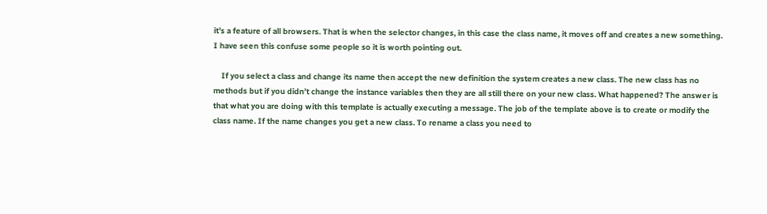it’s a feature of all browsers. That is when the selector changes, in this case the class name, it moves off and creates a new something. I have seen this confuse some people so it is worth pointing out.

    If you select a class and change its name then accept the new definition the system creates a new class. The new class has no methods but if you didn’t change the instance variables then they are all still there on your new class. What happened? The answer is that what you are doing with this template is actually executing a message. The job of the template above is to create or modify the class name. If the name changes you get a new class. To rename a class you need to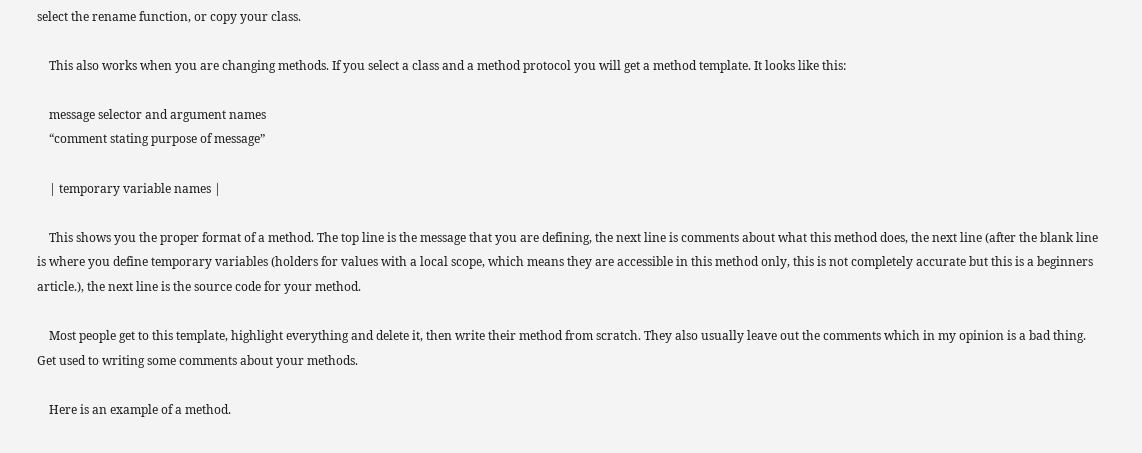select the rename function, or copy your class.

    This also works when you are changing methods. If you select a class and a method protocol you will get a method template. It looks like this:

    message selector and argument names
    “comment stating purpose of message”

    | temporary variable names |

    This shows you the proper format of a method. The top line is the message that you are defining, the next line is comments about what this method does, the next line (after the blank line is where you define temporary variables (holders for values with a local scope, which means they are accessible in this method only, this is not completely accurate but this is a beginners article.), the next line is the source code for your method.

    Most people get to this template, highlight everything and delete it, then write their method from scratch. They also usually leave out the comments which in my opinion is a bad thing. Get used to writing some comments about your methods.

    Here is an example of a method.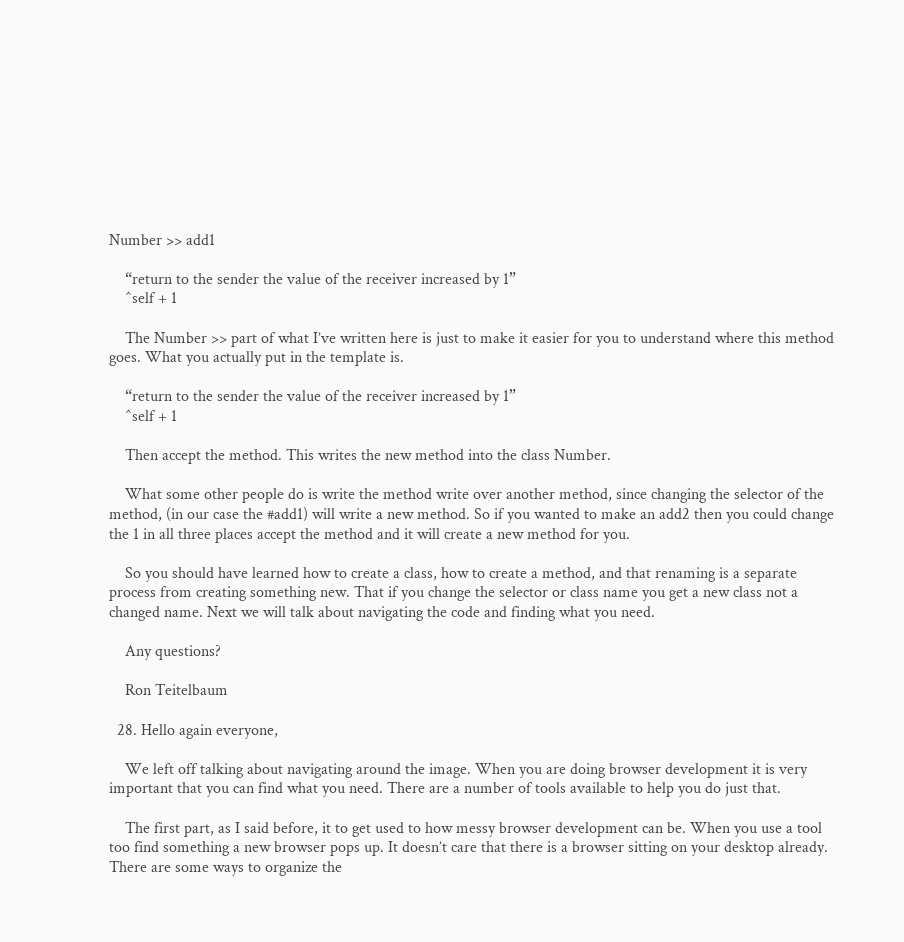Number >> add1

    “return to the sender the value of the receiver increased by 1”
    ^self + 1

    The Number >> part of what I’ve written here is just to make it easier for you to understand where this method goes. What you actually put in the template is.

    “return to the sender the value of the receiver increased by 1”
    ^self + 1

    Then accept the method. This writes the new method into the class Number.

    What some other people do is write the method write over another method, since changing the selector of the method, (in our case the #add1) will write a new method. So if you wanted to make an add2 then you could change the 1 in all three places accept the method and it will create a new method for you.

    So you should have learned how to create a class, how to create a method, and that renaming is a separate process from creating something new. That if you change the selector or class name you get a new class not a changed name. Next we will talk about navigating the code and finding what you need.

    Any questions?

    Ron Teitelbaum

  28. Hello again everyone,

    We left off talking about navigating around the image. When you are doing browser development it is very important that you can find what you need. There are a number of tools available to help you do just that.

    The first part, as I said before, it to get used to how messy browser development can be. When you use a tool too find something a new browser pops up. It doesn’t care that there is a browser sitting on your desktop already. There are some ways to organize the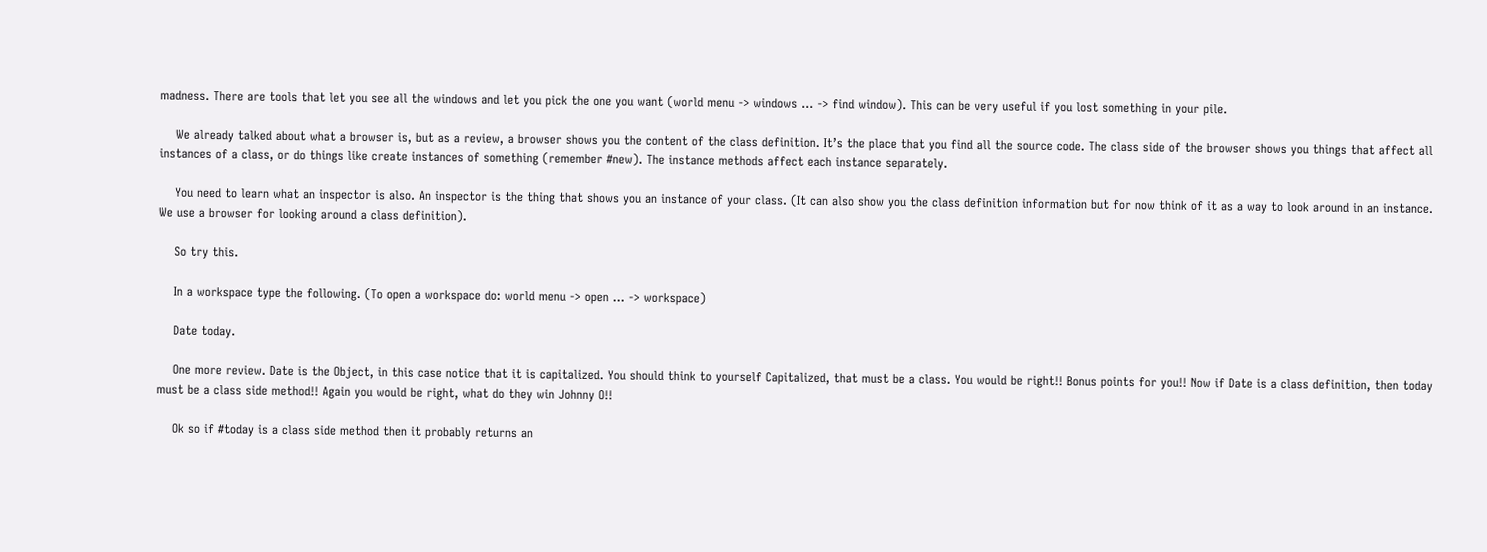madness. There are tools that let you see all the windows and let you pick the one you want (world menu -> windows … -> find window). This can be very useful if you lost something in your pile.

    We already talked about what a browser is, but as a review, a browser shows you the content of the class definition. It’s the place that you find all the source code. The class side of the browser shows you things that affect all instances of a class, or do things like create instances of something (remember #new). The instance methods affect each instance separately.

    You need to learn what an inspector is also. An inspector is the thing that shows you an instance of your class. (It can also show you the class definition information but for now think of it as a way to look around in an instance. We use a browser for looking around a class definition).

    So try this.

    In a workspace type the following. (To open a workspace do: world menu -> open … -> workspace)

    Date today.

    One more review. Date is the Object, in this case notice that it is capitalized. You should think to yourself Capitalized, that must be a class. You would be right!! Bonus points for you!! Now if Date is a class definition, then today must be a class side method!! Again you would be right, what do they win Johnny O!!

    Ok so if #today is a class side method then it probably returns an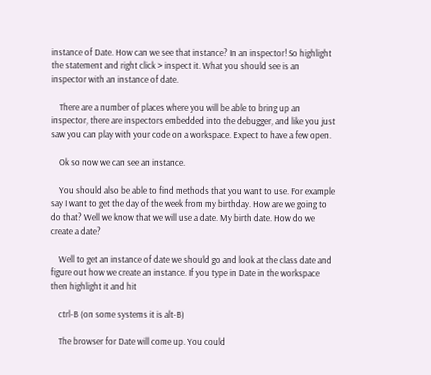instance of Date. How can we see that instance? In an inspector! So highlight the statement and right click > inspect it. What you should see is an inspector with an instance of date.

    There are a number of places where you will be able to bring up an inspector, there are inspectors embedded into the debugger, and like you just saw you can play with your code on a workspace. Expect to have a few open.

    Ok so now we can see an instance.

    You should also be able to find methods that you want to use. For example say I want to get the day of the week from my birthday. How are we going to do that? Well we know that we will use a date. My birth date. How do we create a date?

    Well to get an instance of date we should go and look at the class date and figure out how we create an instance. If you type in Date in the workspace then highlight it and hit

    ctrl-B (on some systems it is alt-B)

    The browser for Date will come up. You could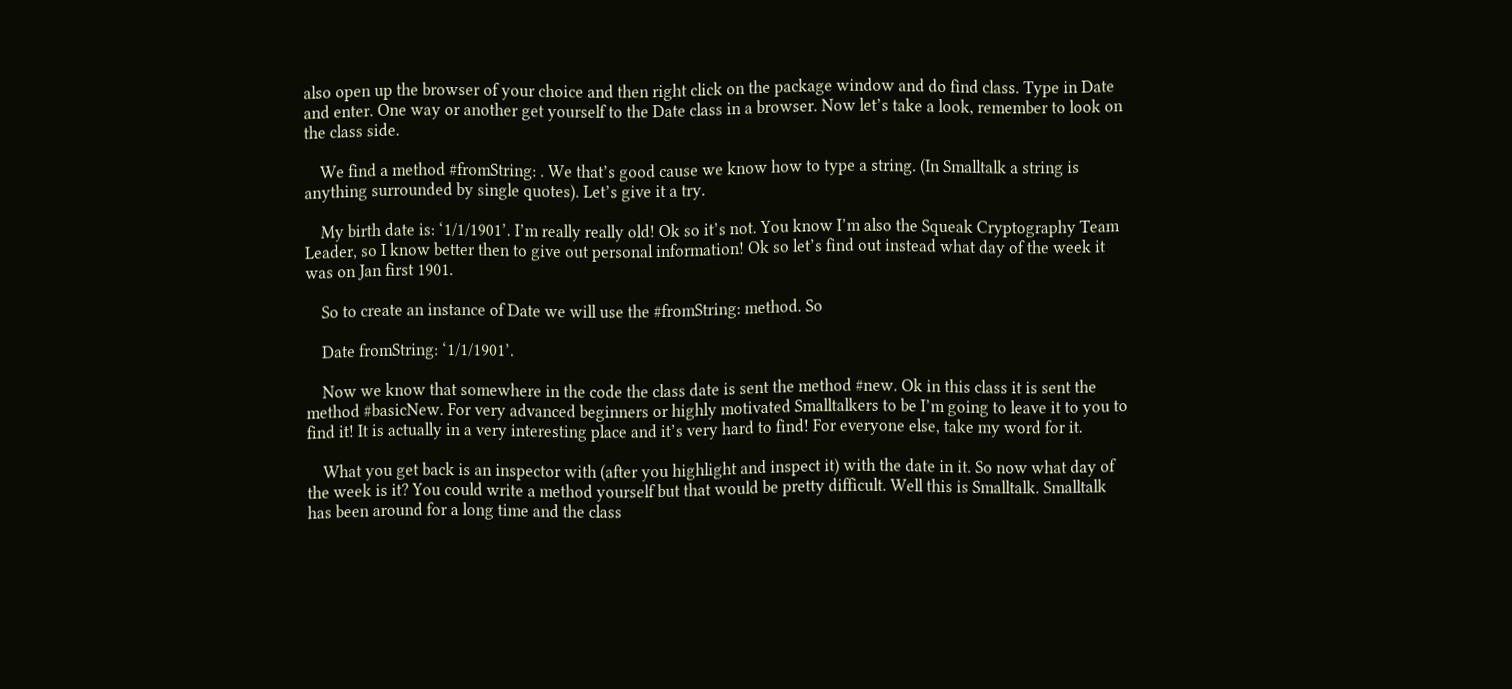also open up the browser of your choice and then right click on the package window and do find class. Type in Date and enter. One way or another get yourself to the Date class in a browser. Now let’s take a look, remember to look on the class side.

    We find a method #fromString: . We that’s good cause we know how to type a string. (In Smalltalk a string is anything surrounded by single quotes). Let’s give it a try.

    My birth date is: ‘1/1/1901’. I’m really really old! Ok so it’s not. You know I’m also the Squeak Cryptography Team Leader, so I know better then to give out personal information! Ok so let’s find out instead what day of the week it was on Jan first 1901.

    So to create an instance of Date we will use the #fromString: method. So

    Date fromString: ‘1/1/1901’.

    Now we know that somewhere in the code the class date is sent the method #new. Ok in this class it is sent the method #basicNew. For very advanced beginners or highly motivated Smalltalkers to be I’m going to leave it to you to find it! It is actually in a very interesting place and it’s very hard to find! For everyone else, take my word for it.

    What you get back is an inspector with (after you highlight and inspect it) with the date in it. So now what day of the week is it? You could write a method yourself but that would be pretty difficult. Well this is Smalltalk. Smalltalk has been around for a long time and the class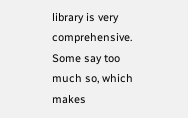library is very comprehensive. Some say too much so, which makes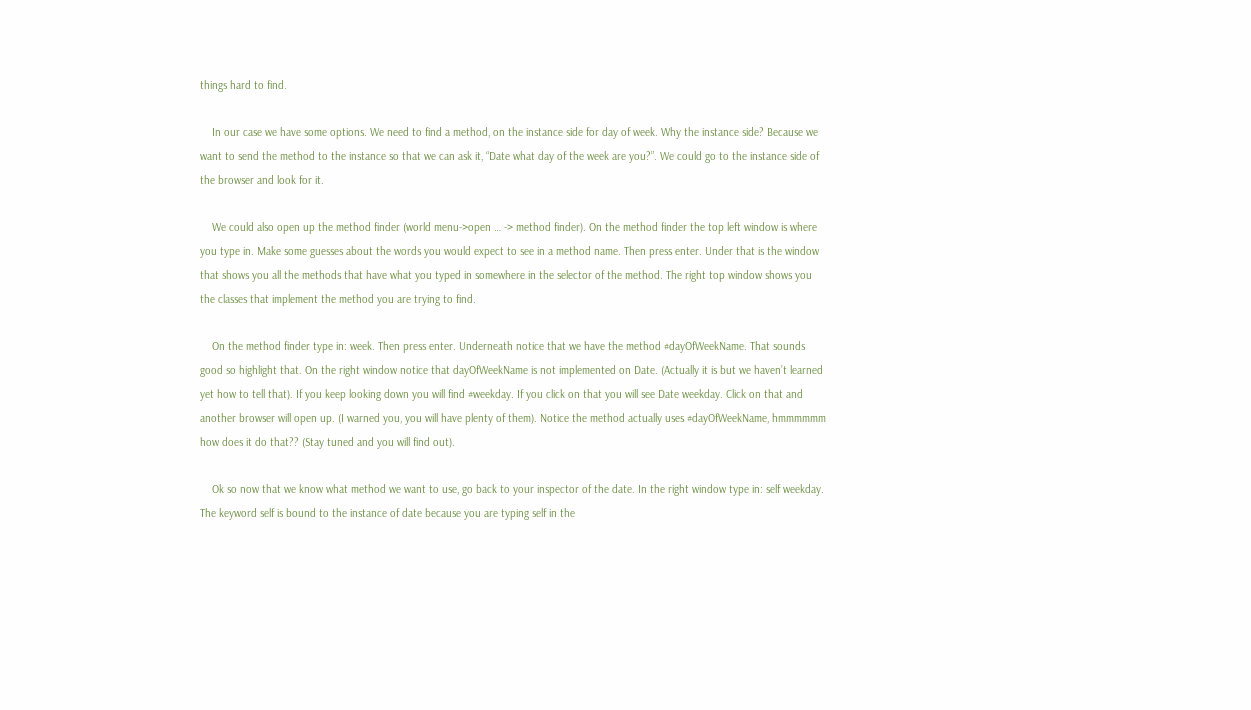things hard to find.

    In our case we have some options. We need to find a method, on the instance side for day of week. Why the instance side? Because we want to send the method to the instance so that we can ask it, “Date what day of the week are you?”. We could go to the instance side of the browser and look for it.

    We could also open up the method finder (world menu->open … -> method finder). On the method finder the top left window is where you type in. Make some guesses about the words you would expect to see in a method name. Then press enter. Under that is the window that shows you all the methods that have what you typed in somewhere in the selector of the method. The right top window shows you the classes that implement the method you are trying to find.

    On the method finder type in: week. Then press enter. Underneath notice that we have the method #dayOfWeekName. That sounds good so highlight that. On the right window notice that dayOfWeekName is not implemented on Date. (Actually it is but we haven’t learned yet how to tell that). If you keep looking down you will find #weekday. If you click on that you will see Date weekday. Click on that and another browser will open up. (I warned you, you will have plenty of them). Notice the method actually uses #dayOfWeekName, hmmmmmm how does it do that?? (Stay tuned and you will find out).

    Ok so now that we know what method we want to use, go back to your inspector of the date. In the right window type in: self weekday. The keyword self is bound to the instance of date because you are typing self in the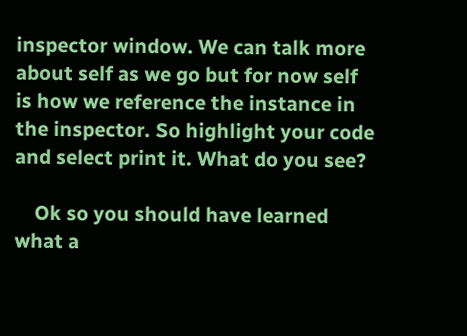inspector window. We can talk more about self as we go but for now self is how we reference the instance in the inspector. So highlight your code and select print it. What do you see?

    Ok so you should have learned what a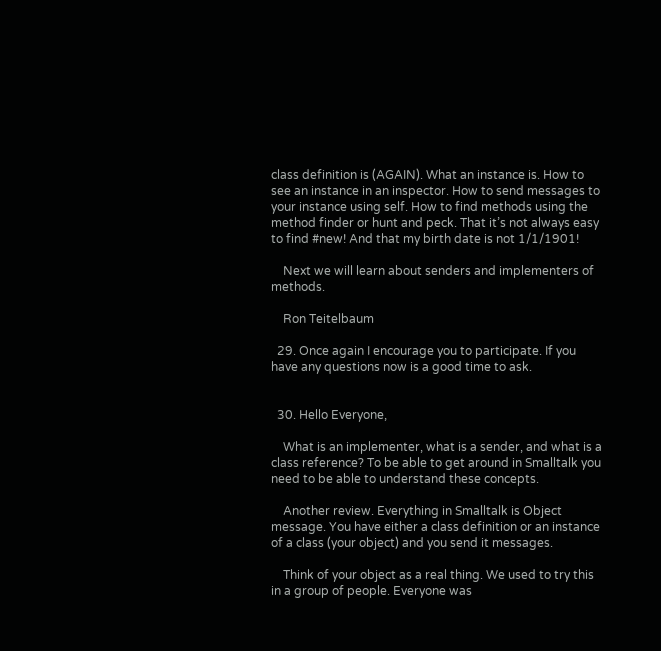class definition is (AGAIN). What an instance is. How to see an instance in an inspector. How to send messages to your instance using self. How to find methods using the method finder or hunt and peck. That it’s not always easy to find #new! And that my birth date is not 1/1/1901!

    Next we will learn about senders and implementers of methods.

    Ron Teitelbaum

  29. Once again I encourage you to participate. If you have any questions now is a good time to ask.


  30. Hello Everyone,

    What is an implementer, what is a sender, and what is a class reference? To be able to get around in Smalltalk you need to be able to understand these concepts.

    Another review. Everything in Smalltalk is Object message. You have either a class definition or an instance of a class (your object) and you send it messages.

    Think of your object as a real thing. We used to try this in a group of people. Everyone was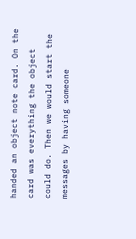handed an object note card. On the card was everything the object could do. Then we would start the messages by having someone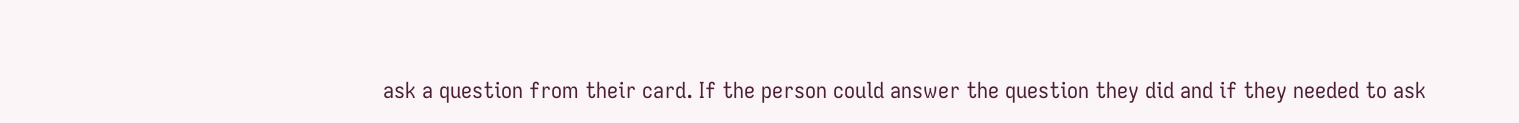ask a question from their card. If the person could answer the question they did and if they needed to ask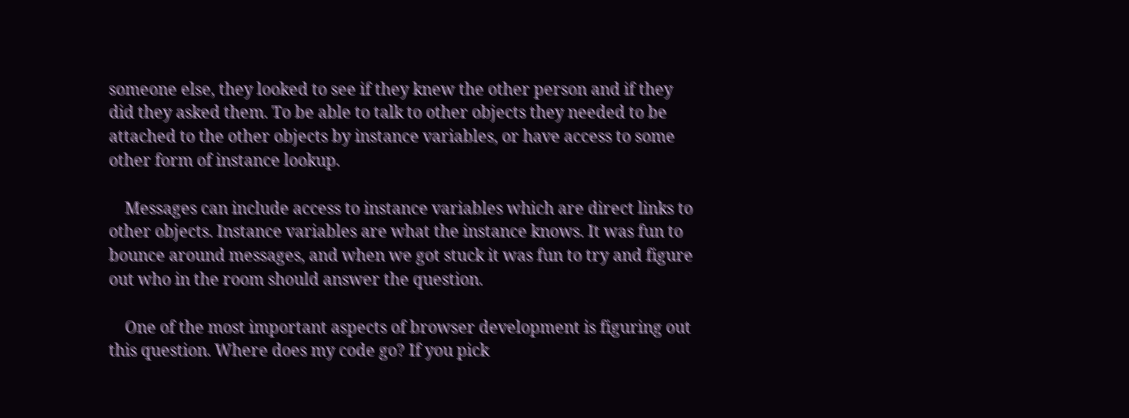someone else, they looked to see if they knew the other person and if they did they asked them. To be able to talk to other objects they needed to be attached to the other objects by instance variables, or have access to some other form of instance lookup.

    Messages can include access to instance variables which are direct links to other objects. Instance variables are what the instance knows. It was fun to bounce around messages, and when we got stuck it was fun to try and figure out who in the room should answer the question.

    One of the most important aspects of browser development is figuring out this question. Where does my code go? If you pick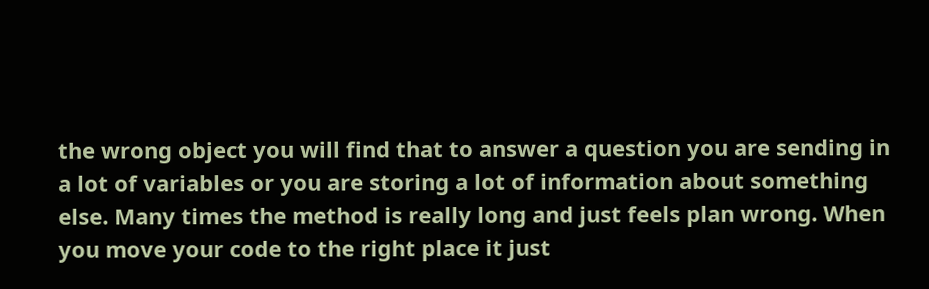the wrong object you will find that to answer a question you are sending in a lot of variables or you are storing a lot of information about something else. Many times the method is really long and just feels plan wrong. When you move your code to the right place it just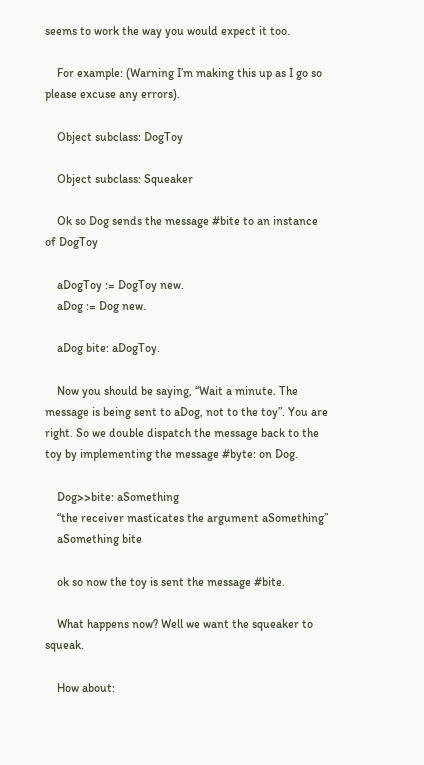seems to work the way you would expect it too.

    For example: (Warning I’m making this up as I go so please excuse any errors).

    Object subclass: DogToy

    Object subclass: Squeaker

    Ok so Dog sends the message #bite to an instance of DogToy

    aDogToy := DogToy new.
    aDog := Dog new.

    aDog bite: aDogToy.

    Now you should be saying, “Wait a minute. The message is being sent to aDog, not to the toy”. You are right. So we double dispatch the message back to the toy by implementing the message #byte: on Dog.

    Dog>>bite: aSomething
    “the receiver masticates the argument aSomething”
    aSomething bite

    ok so now the toy is sent the message #bite.

    What happens now? Well we want the squeaker to squeak.

    How about: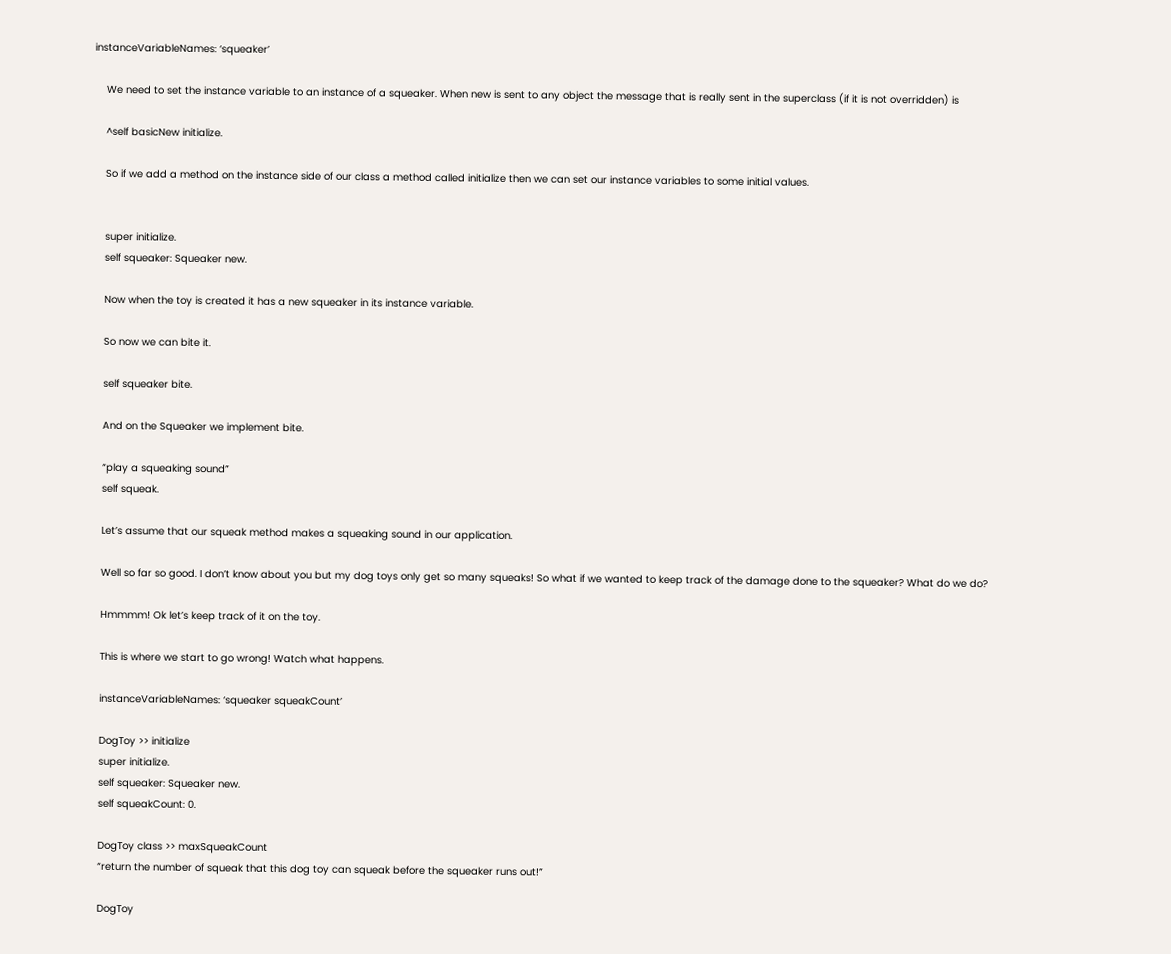instanceVariableNames: ‘squeaker’

    We need to set the instance variable to an instance of a squeaker. When new is sent to any object the message that is really sent in the superclass (if it is not overridden) is

    ^self basicNew initialize.

    So if we add a method on the instance side of our class a method called initialize then we can set our instance variables to some initial values.


    super initialize.
    self squeaker: Squeaker new.

    Now when the toy is created it has a new squeaker in its instance variable.

    So now we can bite it.

    self squeaker bite.

    And on the Squeaker we implement bite.

    “play a squeaking sound”
    self squeak.

    Let’s assume that our squeak method makes a squeaking sound in our application.

    Well so far so good. I don’t know about you but my dog toys only get so many squeaks! So what if we wanted to keep track of the damage done to the squeaker? What do we do?

    Hmmmm! Ok let’s keep track of it on the toy.

    This is where we start to go wrong! Watch what happens.

    instanceVariableNames: ‘squeaker squeakCount’

    DogToy >> initialize
    super initialize.
    self squeaker: Squeaker new.
    self squeakCount: 0.

    DogToy class >> maxSqueakCount
    “return the number of squeak that this dog toy can squeak before the squeaker runs out!”

    DogToy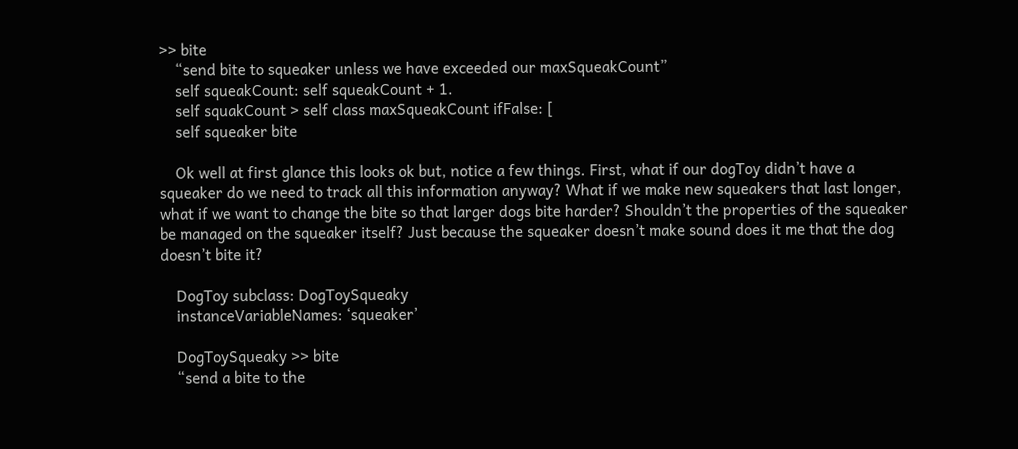>> bite
    “send bite to squeaker unless we have exceeded our maxSqueakCount”
    self squeakCount: self squeakCount + 1.
    self squakCount > self class maxSqueakCount ifFalse: [
    self squeaker bite

    Ok well at first glance this looks ok but, notice a few things. First, what if our dogToy didn’t have a squeaker do we need to track all this information anyway? What if we make new squeakers that last longer, what if we want to change the bite so that larger dogs bite harder? Shouldn’t the properties of the squeaker be managed on the squeaker itself? Just because the squeaker doesn’t make sound does it me that the dog doesn’t bite it?

    DogToy subclass: DogToySqueaky
    instanceVariableNames: ‘squeaker’

    DogToySqueaky >> bite
    “send a bite to the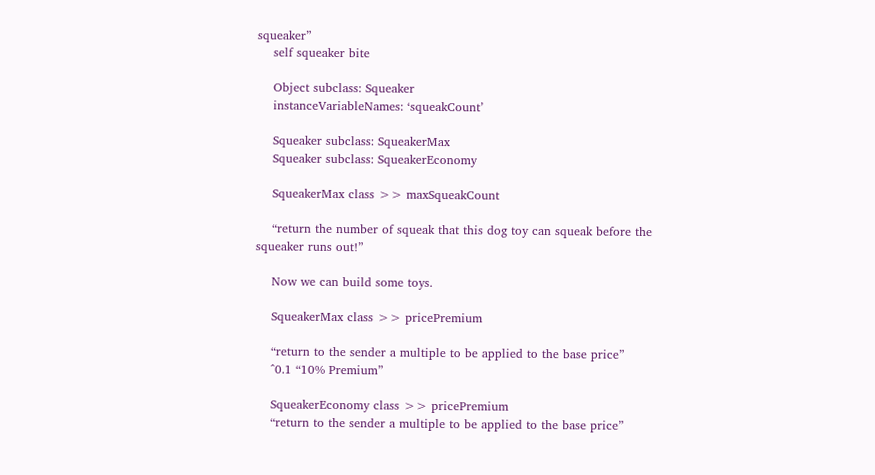squeaker”
    self squeaker bite

    Object subclass: Squeaker
    instanceVariableNames: ‘squeakCount’

    Squeaker subclass: SqueakerMax
    Squeaker subclass: SqueakerEconomy

    SqueakerMax class >> maxSqueakCount

    “return the number of squeak that this dog toy can squeak before the squeaker runs out!”

    Now we can build some toys.

    SqueakerMax class >> pricePremium

    “return to the sender a multiple to be applied to the base price”
    ^0.1 “10% Premium”

    SqueakerEconomy class >> pricePremium
    “return to the sender a multiple to be applied to the base price”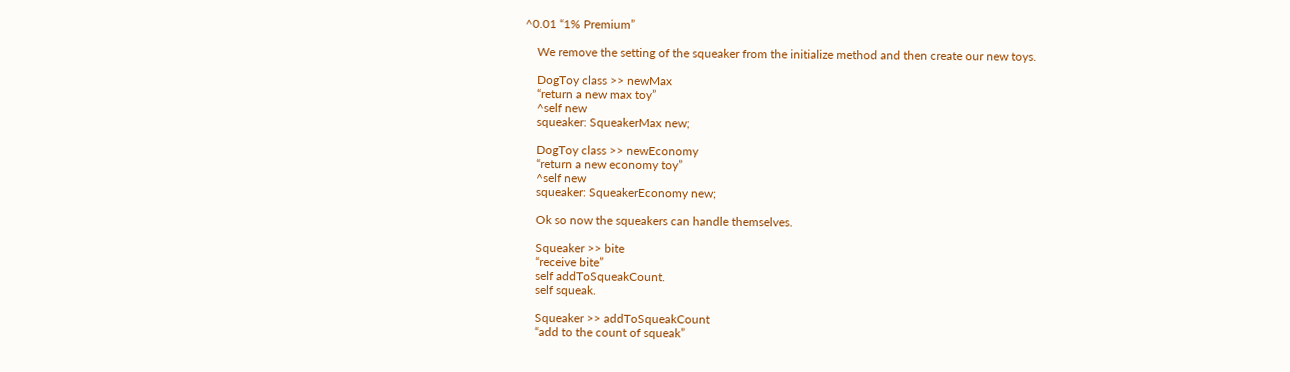^0.01 “1% Premium”

    We remove the setting of the squeaker from the initialize method and then create our new toys.

    DogToy class >> newMax
    “return a new max toy”
    ^self new
    squeaker: SqueakerMax new;

    DogToy class >> newEconomy
    “return a new economy toy”
    ^self new
    squeaker: SqueakerEconomy new;

    Ok so now the squeakers can handle themselves.

    Squeaker >> bite
    “receive bite”
    self addToSqueakCount.
    self squeak.

    Squeaker >> addToSqueakCount
    “add to the count of squeak”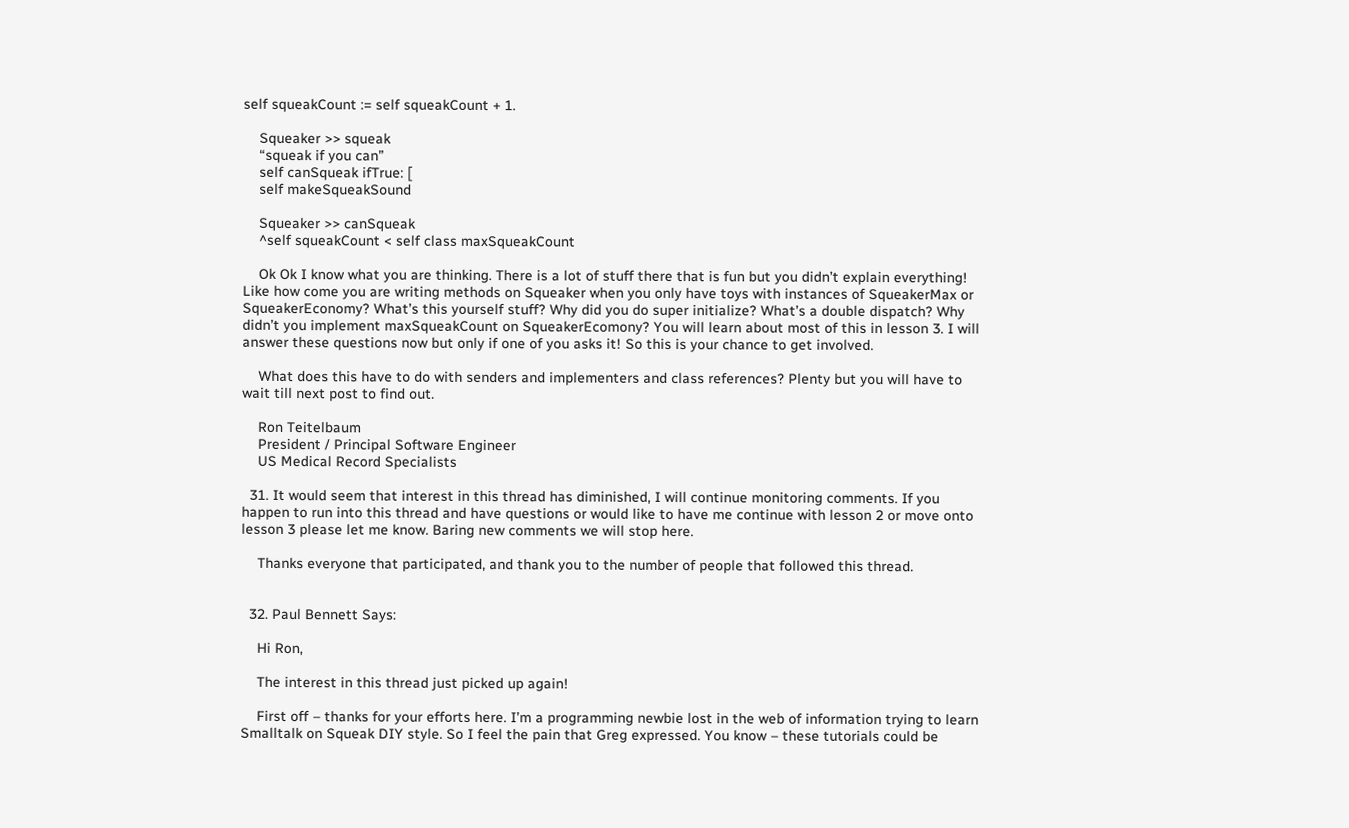self squeakCount := self squeakCount + 1.

    Squeaker >> squeak
    “squeak if you can”
    self canSqueak ifTrue: [
    self makeSqueakSound

    Squeaker >> canSqueak
    ^self squeakCount < self class maxSqueakCount

    Ok Ok I know what you are thinking. There is a lot of stuff there that is fun but you didn’t explain everything! Like how come you are writing methods on Squeaker when you only have toys with instances of SqueakerMax or SqueakerEconomy? What’s this yourself stuff? Why did you do super initialize? What’s a double dispatch? Why didn’t you implement maxSqueakCount on SqueakerEcomony? You will learn about most of this in lesson 3. I will answer these questions now but only if one of you asks it! So this is your chance to get involved.

    What does this have to do with senders and implementers and class references? Plenty but you will have to wait till next post to find out.

    Ron Teitelbaum
    President / Principal Software Engineer
    US Medical Record Specialists

  31. It would seem that interest in this thread has diminished, I will continue monitoring comments. If you happen to run into this thread and have questions or would like to have me continue with lesson 2 or move onto lesson 3 please let me know. Baring new comments we will stop here.

    Thanks everyone that participated, and thank you to the number of people that followed this thread.


  32. Paul Bennett Says:

    Hi Ron,

    The interest in this thread just picked up again!

    First off – thanks for your efforts here. I’m a programming newbie lost in the web of information trying to learn Smalltalk on Squeak DIY style. So I feel the pain that Greg expressed. You know – these tutorials could be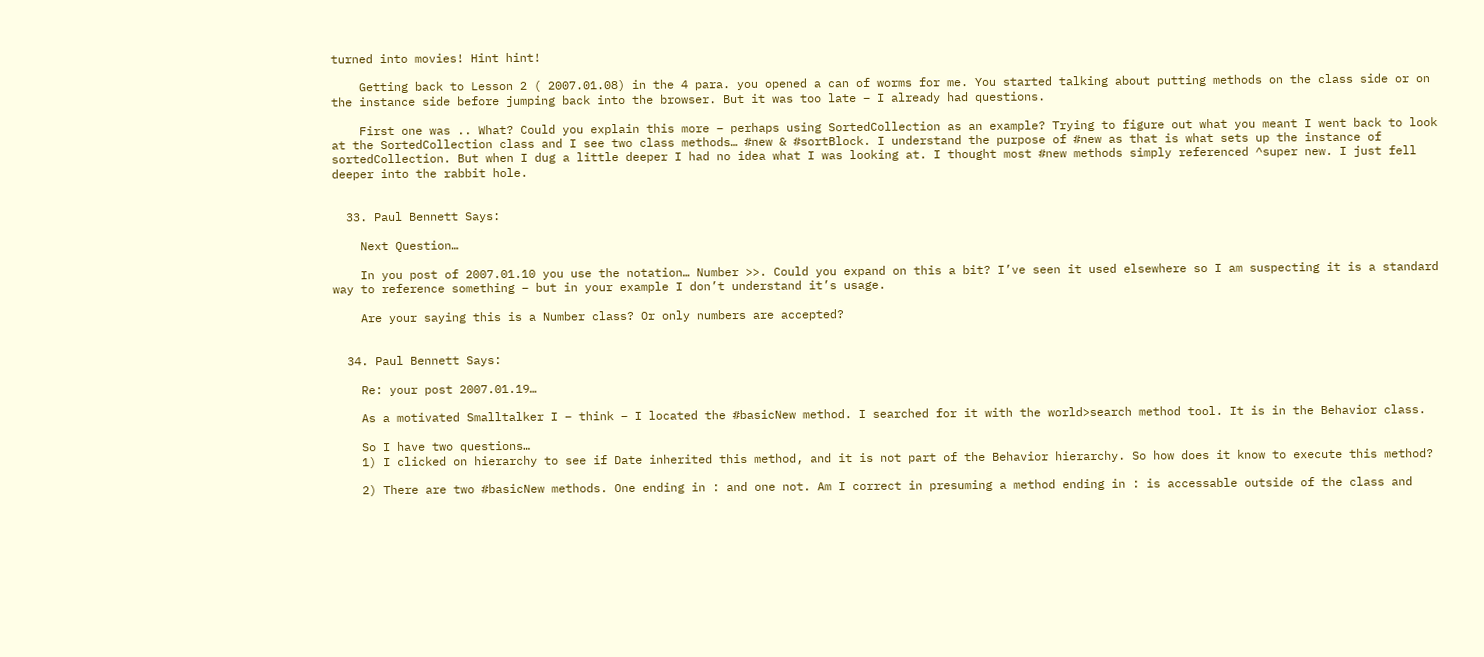turned into movies! Hint hint!

    Getting back to Lesson 2 ( 2007.01.08) in the 4 para. you opened a can of worms for me. You started talking about putting methods on the class side or on the instance side before jumping back into the browser. But it was too late – I already had questions.

    First one was .. What? Could you explain this more – perhaps using SortedCollection as an example? Trying to figure out what you meant I went back to look at the SortedCollection class and I see two class methods… #new & #sortBlock. I understand the purpose of #new as that is what sets up the instance of sortedCollection. But when I dug a little deeper I had no idea what I was looking at. I thought most #new methods simply referenced ^super new. I just fell deeper into the rabbit hole.


  33. Paul Bennett Says:

    Next Question…

    In you post of 2007.01.10 you use the notation… Number >>. Could you expand on this a bit? I’ve seen it used elsewhere so I am suspecting it is a standard way to reference something – but in your example I don’t understand it’s usage.

    Are your saying this is a Number class? Or only numbers are accepted?


  34. Paul Bennett Says:

    Re: your post 2007.01.19…

    As a motivated Smalltalker I – think – I located the #basicNew method. I searched for it with the world>search method tool. It is in the Behavior class.

    So I have two questions…
    1) I clicked on hierarchy to see if Date inherited this method, and it is not part of the Behavior hierarchy. So how does it know to execute this method?

    2) There are two #basicNew methods. One ending in : and one not. Am I correct in presuming a method ending in : is accessable outside of the class and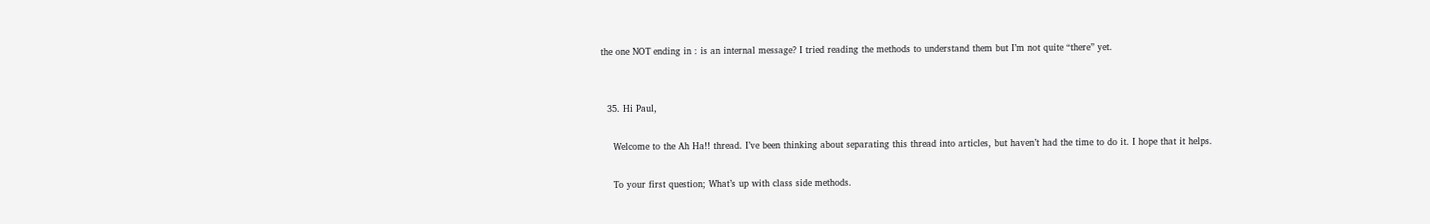the one NOT ending in : is an internal message? I tried reading the methods to understand them but I’m not quite “there” yet.


  35. Hi Paul,

    Welcome to the Ah Ha!! thread. I’ve been thinking about separating this thread into articles, but haven’t had the time to do it. I hope that it helps.

    To your first question; What’s up with class side methods.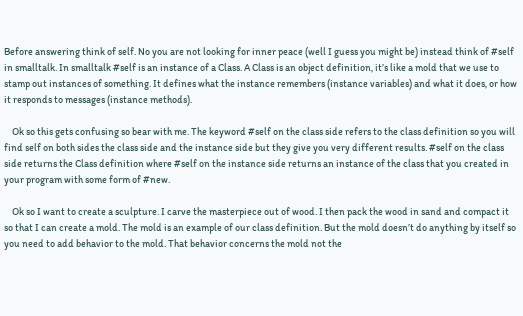Before answering think of self. No you are not looking for inner peace (well I guess you might be) instead think of #self in smalltalk. In smalltalk #self is an instance of a Class. A Class is an object definition, it’s like a mold that we use to stamp out instances of something. It defines what the instance remembers (instance variables) and what it does, or how it responds to messages (instance methods).

    Ok so this gets confusing so bear with me. The keyword #self on the class side refers to the class definition so you will find self on both sides the class side and the instance side but they give you very different results. #self on the class side returns the Class definition where #self on the instance side returns an instance of the class that you created in your program with some form of #new.

    Ok so I want to create a sculpture. I carve the masterpiece out of wood. I then pack the wood in sand and compact it so that I can create a mold. The mold is an example of our class definition. But the mold doesn’t do anything by itself so you need to add behavior to the mold. That behavior concerns the mold not the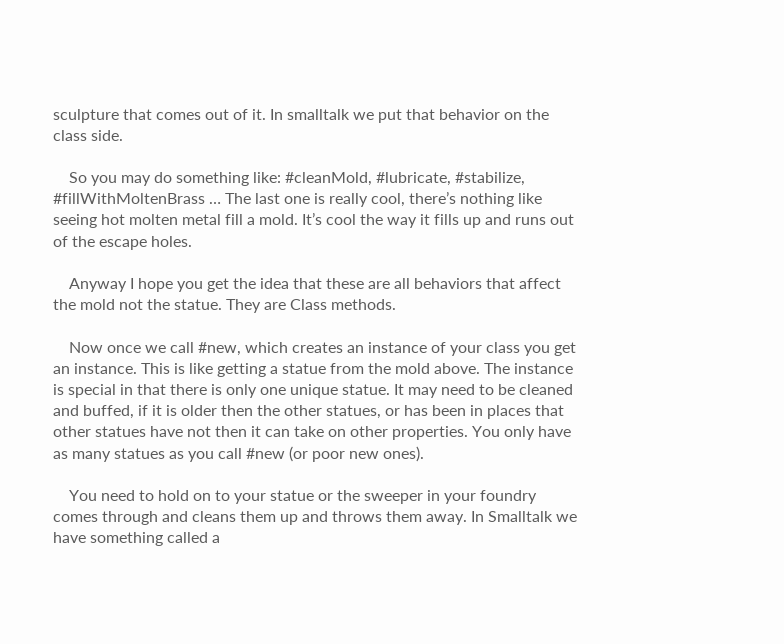sculpture that comes out of it. In smalltalk we put that behavior on the class side.

    So you may do something like: #cleanMold, #lubricate, #stabilize, #fillWithMoltenBrass … The last one is really cool, there’s nothing like seeing hot molten metal fill a mold. It’s cool the way it fills up and runs out of the escape holes.

    Anyway I hope you get the idea that these are all behaviors that affect the mold not the statue. They are Class methods.

    Now once we call #new, which creates an instance of your class you get an instance. This is like getting a statue from the mold above. The instance is special in that there is only one unique statue. It may need to be cleaned and buffed, if it is older then the other statues, or has been in places that other statues have not then it can take on other properties. You only have as many statues as you call #new (or poor new ones).

    You need to hold on to your statue or the sweeper in your foundry comes through and cleans them up and throws them away. In Smalltalk we have something called a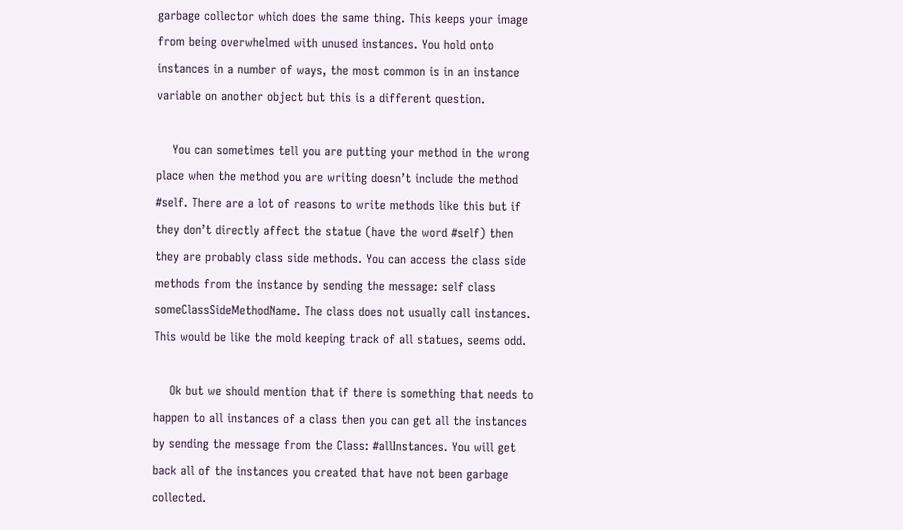garbage collector which does the same thing. This keeps your image from being overwhelmed with unused instances. You hold onto instances in a number of ways, the most common is in an instance variable on another object but this is a different question.

    You can sometimes tell you are putting your method in the wrong place when the method you are writing doesn’t include the method #self. There are a lot of reasons to write methods like this but if they don’t directly affect the statue (have the word #self) then they are probably class side methods. You can access the class side methods from the instance by sending the message: self class someClassSideMethodName. The class does not usually call instances. This would be like the mold keeping track of all statues, seems odd.

    Ok but we should mention that if there is something that needs to happen to all instances of a class then you can get all the instances by sending the message from the Class: #allInstances. You will get back all of the instances you created that have not been garbage collected.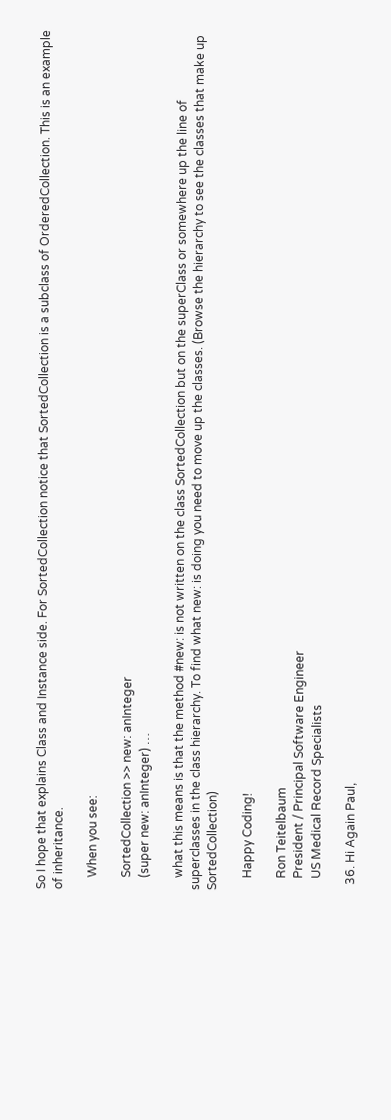So I hope that explains Class and Instance side. For SortedCollection notice that SortedCollection is a subclass of OrderedCollection. This is an example of inheritance.

    When you see:

    SortedCollection >> new: anInteger
    (super new: anInteger) …

    what this means is that the method #new: is not written on the class SortedCollection but on the superClass or somewhere up the line of superclasses in the class hierarchy. To find what new: is doing you need to move up the classes. (Browse the hierarchy to see the classes that make up SortedCollection)

    Happy Coding!

    Ron Teitelbaum
    President / Principal Software Engineer
    US Medical Record Specialists

  36. Hi Again Paul,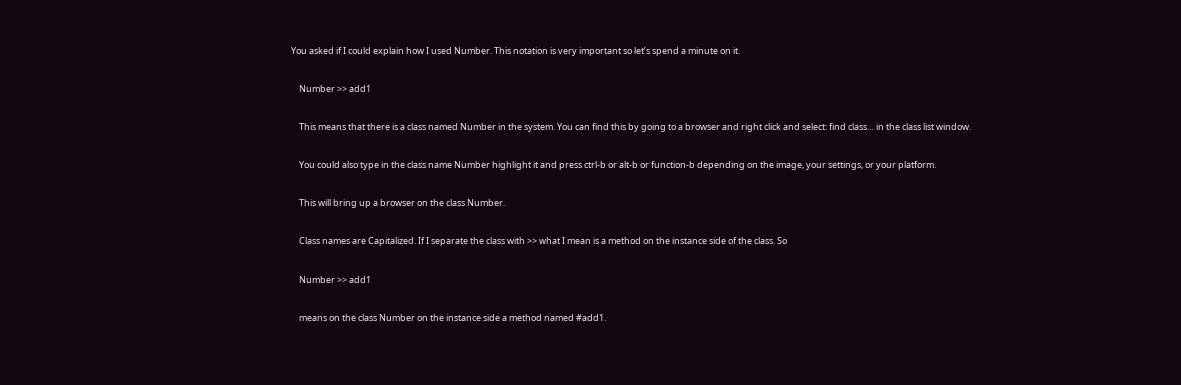You asked if I could explain how I used Number. This notation is very important so let’s spend a minute on it.

    Number >> add1

    This means that there is a class named Number in the system. You can find this by going to a browser and right click and select: find class… in the class list window.

    You could also type in the class name Number highlight it and press ctrl-b or alt-b or function-b depending on the image, your settings, or your platform.

    This will bring up a browser on the class Number.

    Class names are Capitalized. If I separate the class with >> what I mean is a method on the instance side of the class. So

    Number >> add1

    means on the class Number on the instance side a method named #add1.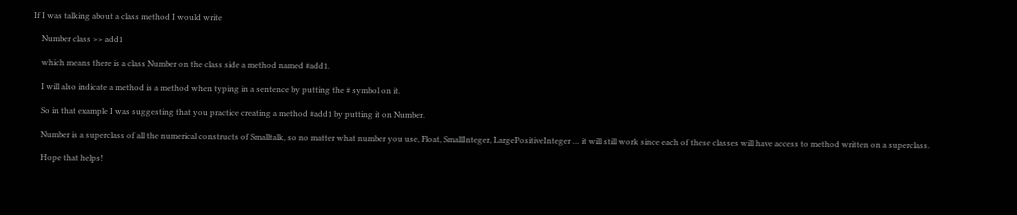If I was talking about a class method I would write

    Number class >> add1

    which means there is a class Number on the class side a method named #add1.

    I will also indicate a method is a method when typing in a sentence by putting the # symbol on it.

    So in that example I was suggesting that you practice creating a method #add1 by putting it on Number.

    Number is a superclass of all the numerical constructs of Smalltalk, so no matter what number you use, Float, SmallInteger, LargePositiveInteger … it will still work since each of these classes will have access to method written on a superclass.

    Hope that helps!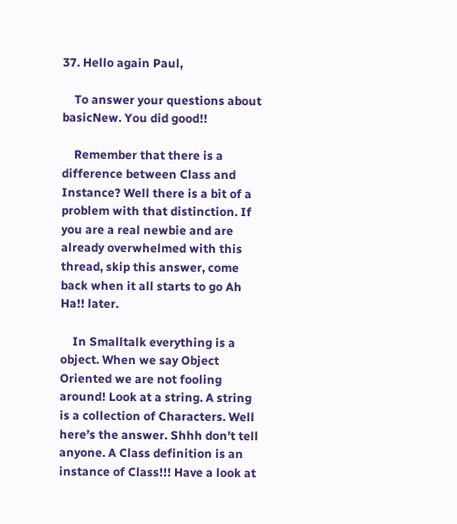37. Hello again Paul,

    To answer your questions about basicNew. You did good!!

    Remember that there is a difference between Class and Instance? Well there is a bit of a problem with that distinction. If you are a real newbie and are already overwhelmed with this thread, skip this answer, come back when it all starts to go Ah Ha!! later.

    In Smalltalk everything is a object. When we say Object Oriented we are not fooling around! Look at a string. A string is a collection of Characters. Well here’s the answer. Shhh don’t tell anyone. A Class definition is an instance of Class!!! Have a look at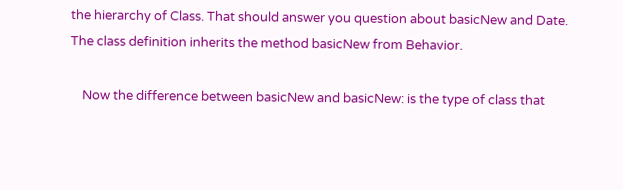the hierarchy of Class. That should answer you question about basicNew and Date. The class definition inherits the method basicNew from Behavior.

    Now the difference between basicNew and basicNew: is the type of class that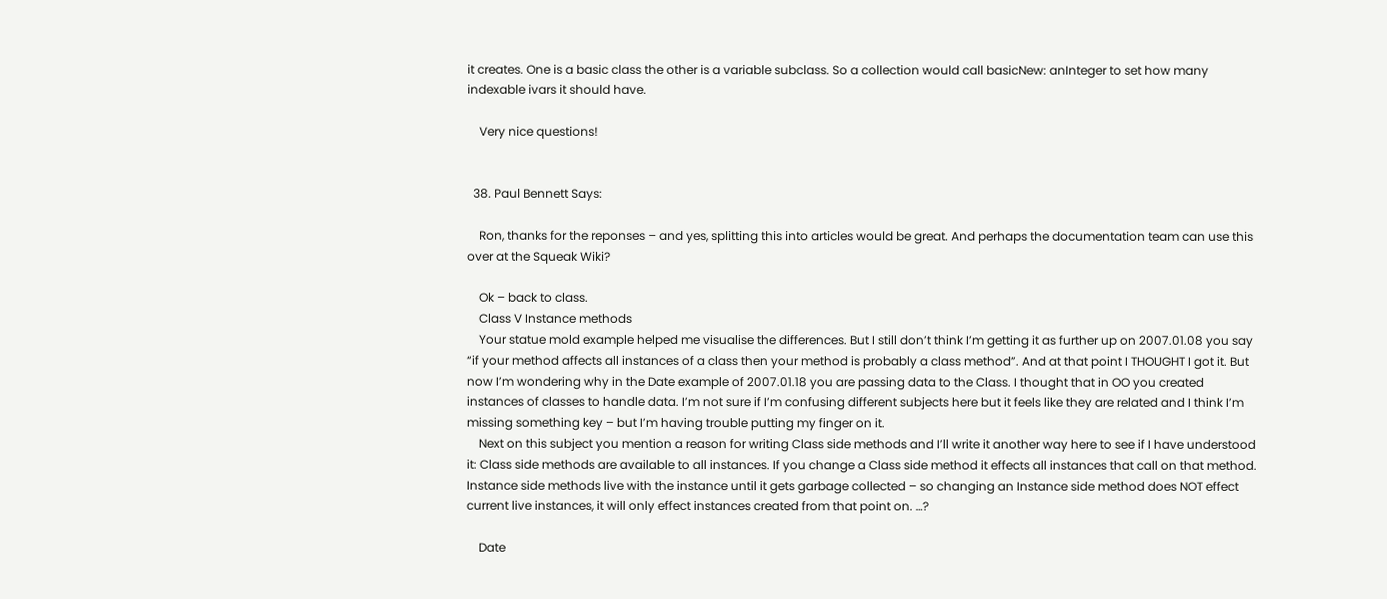it creates. One is a basic class the other is a variable subclass. So a collection would call basicNew: anInteger to set how many indexable ivars it should have.

    Very nice questions!


  38. Paul Bennett Says:

    Ron, thanks for the reponses – and yes, splitting this into articles would be great. And perhaps the documentation team can use this over at the Squeak Wiki?

    Ok – back to class.
    Class V Instance methods
    Your statue mold example helped me visualise the differences. But I still don’t think I’m getting it as further up on 2007.01.08 you say “if your method affects all instances of a class then your method is probably a class method”. And at that point I THOUGHT I got it. But now I’m wondering why in the Date example of 2007.01.18 you are passing data to the Class. I thought that in OO you created instances of classes to handle data. I’m not sure if I’m confusing different subjects here but it feels like they are related and I think I’m missing something key – but I’m having trouble putting my finger on it.
    Next on this subject you mention a reason for writing Class side methods and I’ll write it another way here to see if I have understood it: Class side methods are available to all instances. If you change a Class side method it effects all instances that call on that method. Instance side methods live with the instance until it gets garbage collected – so changing an Instance side method does NOT effect current live instances, it will only effect instances created from that point on. …?

    Date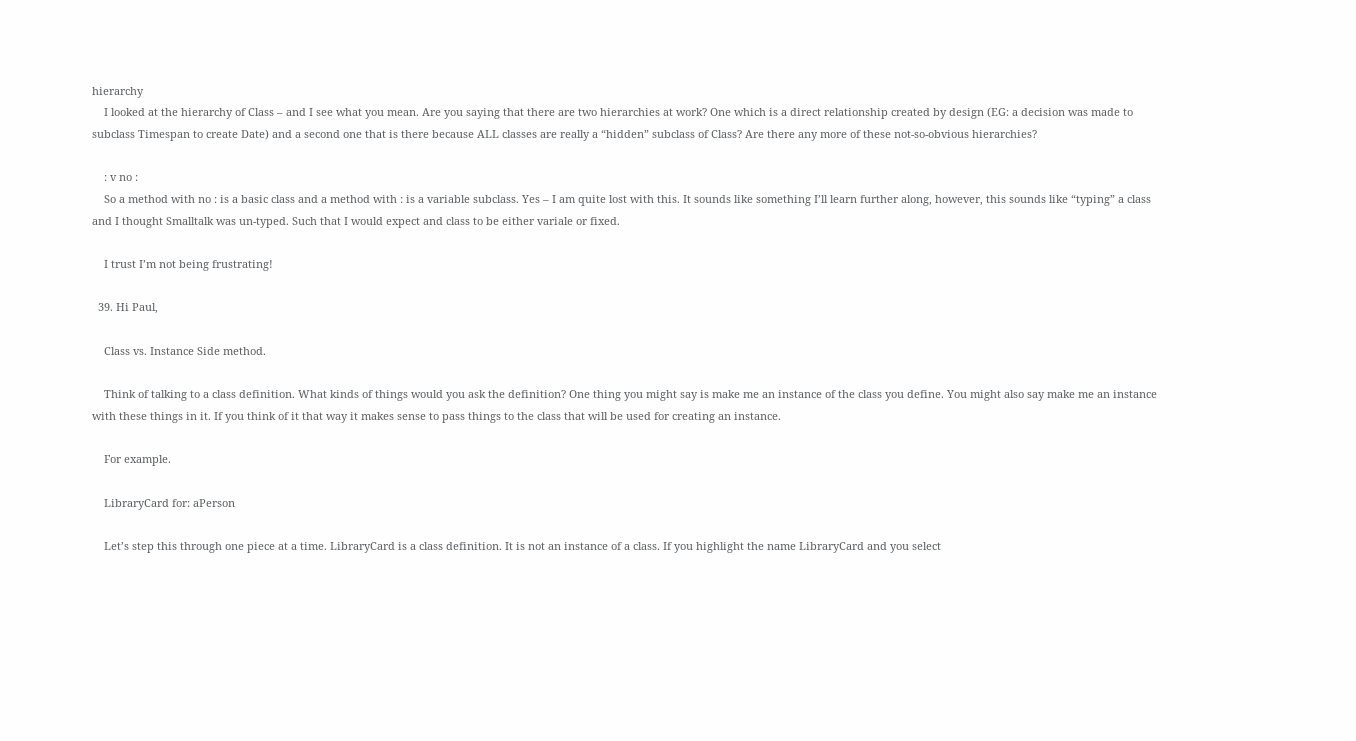hierarchy
    I looked at the hierarchy of Class – and I see what you mean. Are you saying that there are two hierarchies at work? One which is a direct relationship created by design (EG: a decision was made to subclass Timespan to create Date) and a second one that is there because ALL classes are really a “hidden” subclass of Class? Are there any more of these not-so-obvious hierarchies?

    : v no :
    So a method with no : is a basic class and a method with : is a variable subclass. Yes – I am quite lost with this. It sounds like something I’ll learn further along, however, this sounds like “typing” a class and I thought Smalltalk was un-typed. Such that I would expect and class to be either variale or fixed.

    I trust I’m not being frustrating!

  39. Hi Paul,

    Class vs. Instance Side method.

    Think of talking to a class definition. What kinds of things would you ask the definition? One thing you might say is make me an instance of the class you define. You might also say make me an instance with these things in it. If you think of it that way it makes sense to pass things to the class that will be used for creating an instance.

    For example.

    LibraryCard for: aPerson

    Let’s step this through one piece at a time. LibraryCard is a class definition. It is not an instance of a class. If you highlight the name LibraryCard and you select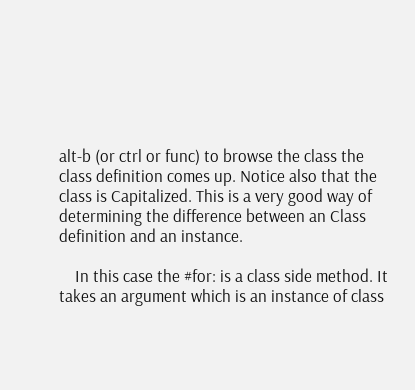alt-b (or ctrl or func) to browse the class the class definition comes up. Notice also that the class is Capitalized. This is a very good way of determining the difference between an Class definition and an instance.

    In this case the #for: is a class side method. It takes an argument which is an instance of class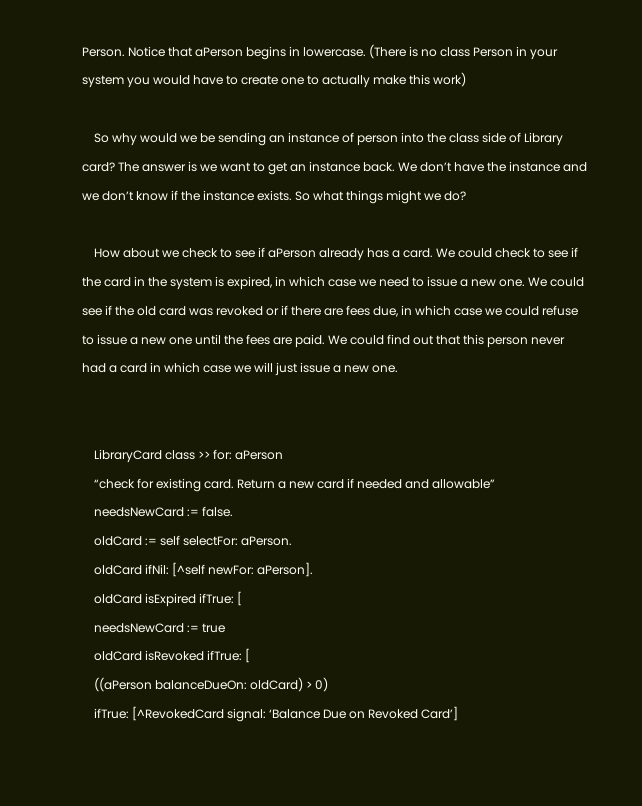Person. Notice that aPerson begins in lowercase. (There is no class Person in your system you would have to create one to actually make this work)

    So why would we be sending an instance of person into the class side of Library card? The answer is we want to get an instance back. We don’t have the instance and we don’t know if the instance exists. So what things might we do?

    How about we check to see if aPerson already has a card. We could check to see if the card in the system is expired, in which case we need to issue a new one. We could see if the old card was revoked or if there are fees due, in which case we could refuse to issue a new one until the fees are paid. We could find out that this person never had a card in which case we will just issue a new one.


    LibraryCard class >> for: aPerson
    “check for existing card. Return a new card if needed and allowable”
    needsNewCard := false.
    oldCard := self selectFor: aPerson.
    oldCard ifNil: [^self newFor: aPerson].
    oldCard isExpired ifTrue: [
    needsNewCard := true
    oldCard isRevoked ifTrue: [
    ((aPerson balanceDueOn: oldCard) > 0)
    ifTrue: [^RevokedCard signal: ‘Balance Due on Revoked Card’]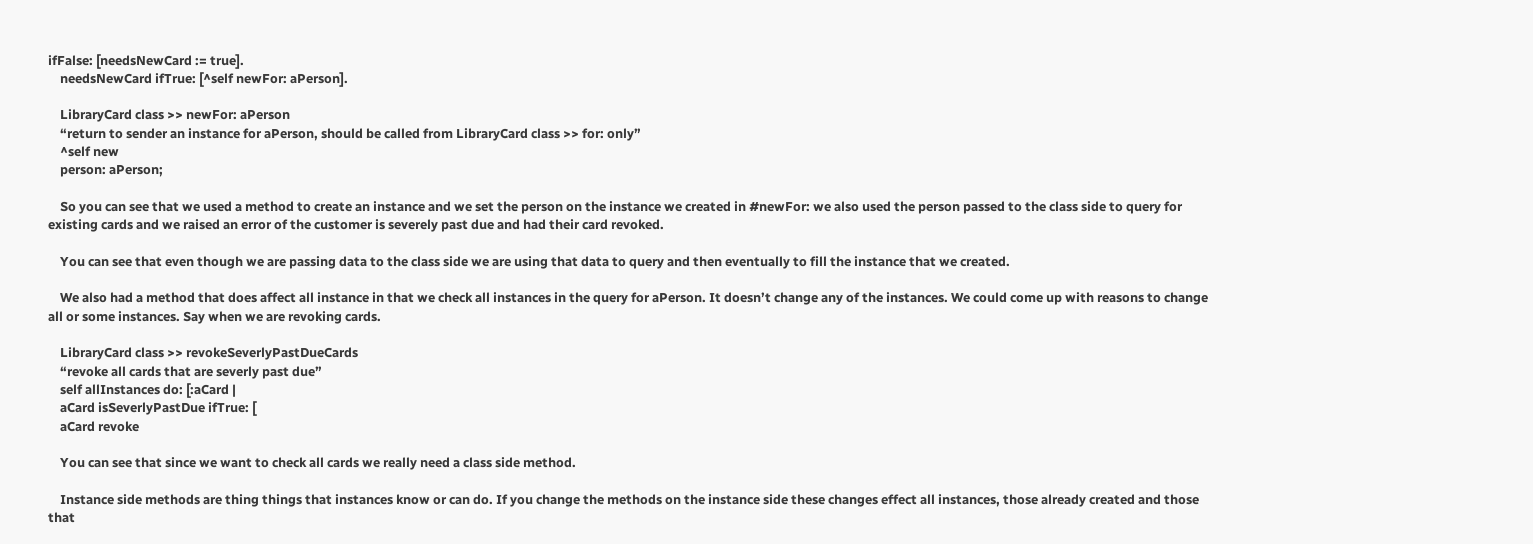ifFalse: [needsNewCard := true].
    needsNewCard ifTrue: [^self newFor: aPerson].

    LibraryCard class >> newFor: aPerson
    “return to sender an instance for aPerson, should be called from LibraryCard class >> for: only”
    ^self new
    person: aPerson;

    So you can see that we used a method to create an instance and we set the person on the instance we created in #newFor: we also used the person passed to the class side to query for existing cards and we raised an error of the customer is severely past due and had their card revoked.

    You can see that even though we are passing data to the class side we are using that data to query and then eventually to fill the instance that we created.

    We also had a method that does affect all instance in that we check all instances in the query for aPerson. It doesn’t change any of the instances. We could come up with reasons to change all or some instances. Say when we are revoking cards.

    LibraryCard class >> revokeSeverlyPastDueCards
    “revoke all cards that are severly past due”
    self allInstances do: [:aCard |
    aCard isSeverlyPastDue ifTrue: [
    aCard revoke

    You can see that since we want to check all cards we really need a class side method.

    Instance side methods are thing things that instances know or can do. If you change the methods on the instance side these changes effect all instances, those already created and those that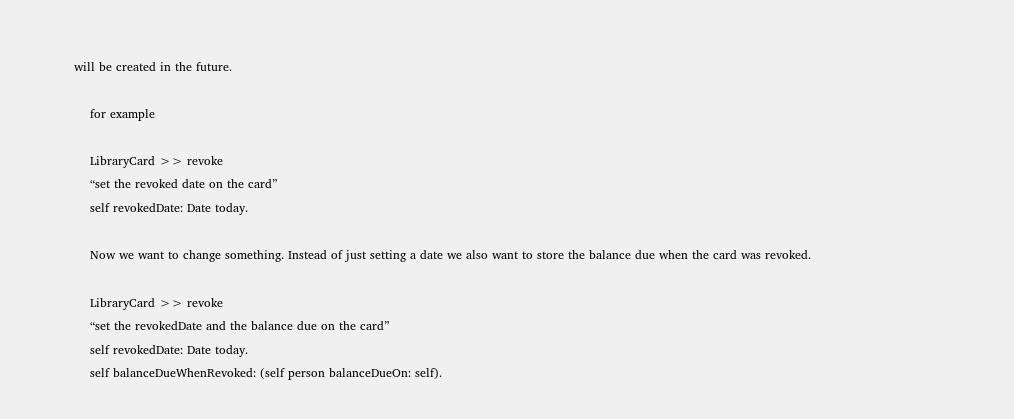will be created in the future.

    for example

    LibraryCard >> revoke
    “set the revoked date on the card”
    self revokedDate: Date today.

    Now we want to change something. Instead of just setting a date we also want to store the balance due when the card was revoked.

    LibraryCard >> revoke
    “set the revokedDate and the balance due on the card”
    self revokedDate: Date today.
    self balanceDueWhenRevoked: (self person balanceDueOn: self).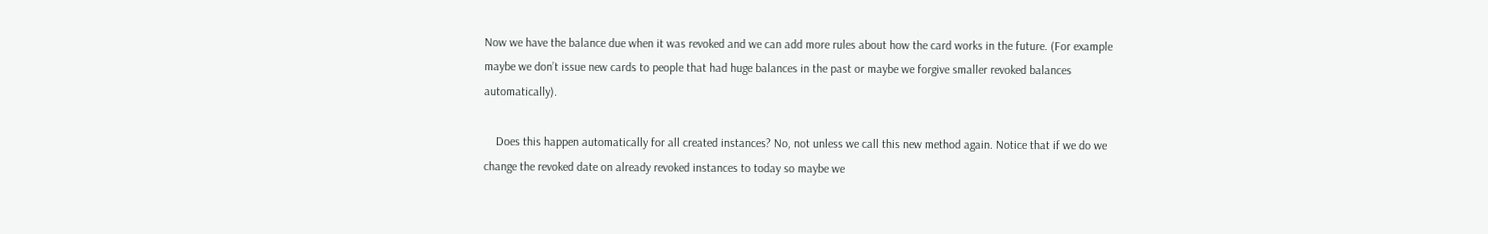Now we have the balance due when it was revoked and we can add more rules about how the card works in the future. (For example maybe we don’t issue new cards to people that had huge balances in the past or maybe we forgive smaller revoked balances automatically).

    Does this happen automatically for all created instances? No, not unless we call this new method again. Notice that if we do we change the revoked date on already revoked instances to today so maybe we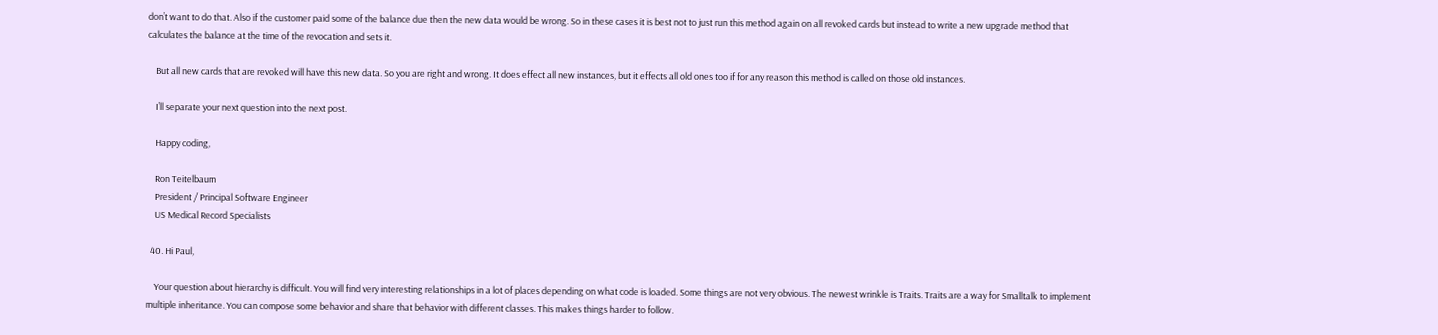don’t want to do that. Also if the customer paid some of the balance due then the new data would be wrong. So in these cases it is best not to just run this method again on all revoked cards but instead to write a new upgrade method that calculates the balance at the time of the revocation and sets it.

    But all new cards that are revoked will have this new data. So you are right and wrong. It does effect all new instances, but it effects all old ones too if for any reason this method is called on those old instances.

    I’ll separate your next question into the next post.

    Happy coding,

    Ron Teitelbaum
    President / Principal Software Engineer
    US Medical Record Specialists

  40. Hi Paul,

    Your question about hierarchy is difficult. You will find very interesting relationships in a lot of places depending on what code is loaded. Some things are not very obvious. The newest wrinkle is Traits. Traits are a way for Smalltalk to implement multiple inheritance. You can compose some behavior and share that behavior with different classes. This makes things harder to follow.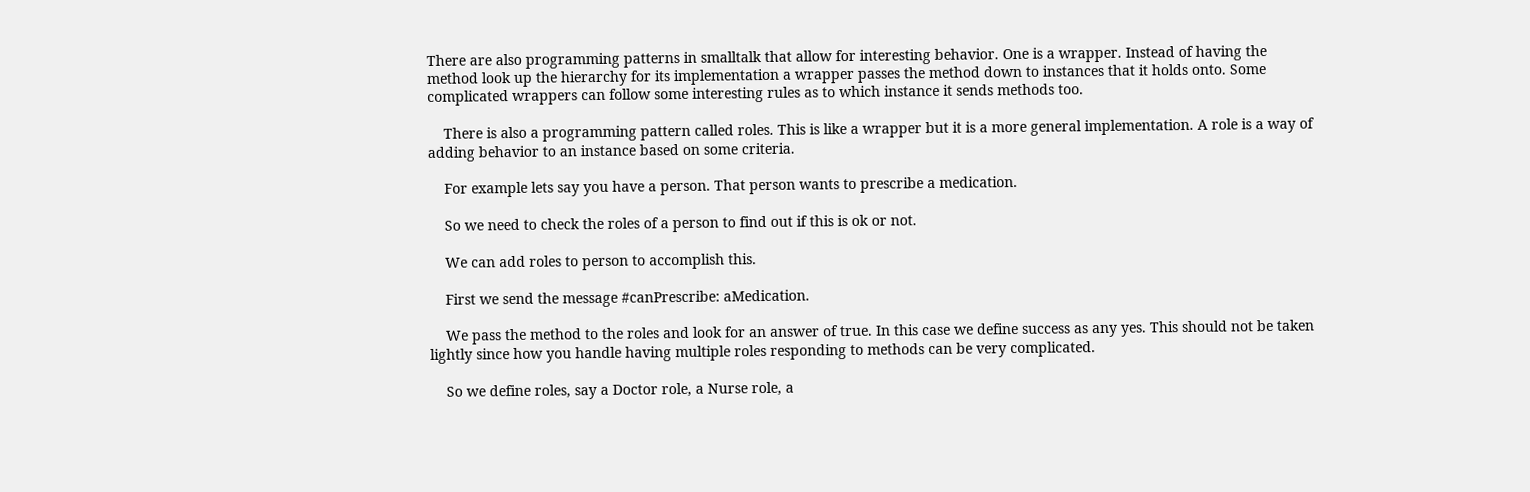There are also programming patterns in smalltalk that allow for interesting behavior. One is a wrapper. Instead of having the method look up the hierarchy for its implementation a wrapper passes the method down to instances that it holds onto. Some complicated wrappers can follow some interesting rules as to which instance it sends methods too.

    There is also a programming pattern called roles. This is like a wrapper but it is a more general implementation. A role is a way of adding behavior to an instance based on some criteria.

    For example lets say you have a person. That person wants to prescribe a medication.

    So we need to check the roles of a person to find out if this is ok or not.

    We can add roles to person to accomplish this.

    First we send the message #canPrescribe: aMedication.

    We pass the method to the roles and look for an answer of true. In this case we define success as any yes. This should not be taken lightly since how you handle having multiple roles responding to methods can be very complicated.

    So we define roles, say a Doctor role, a Nurse role, a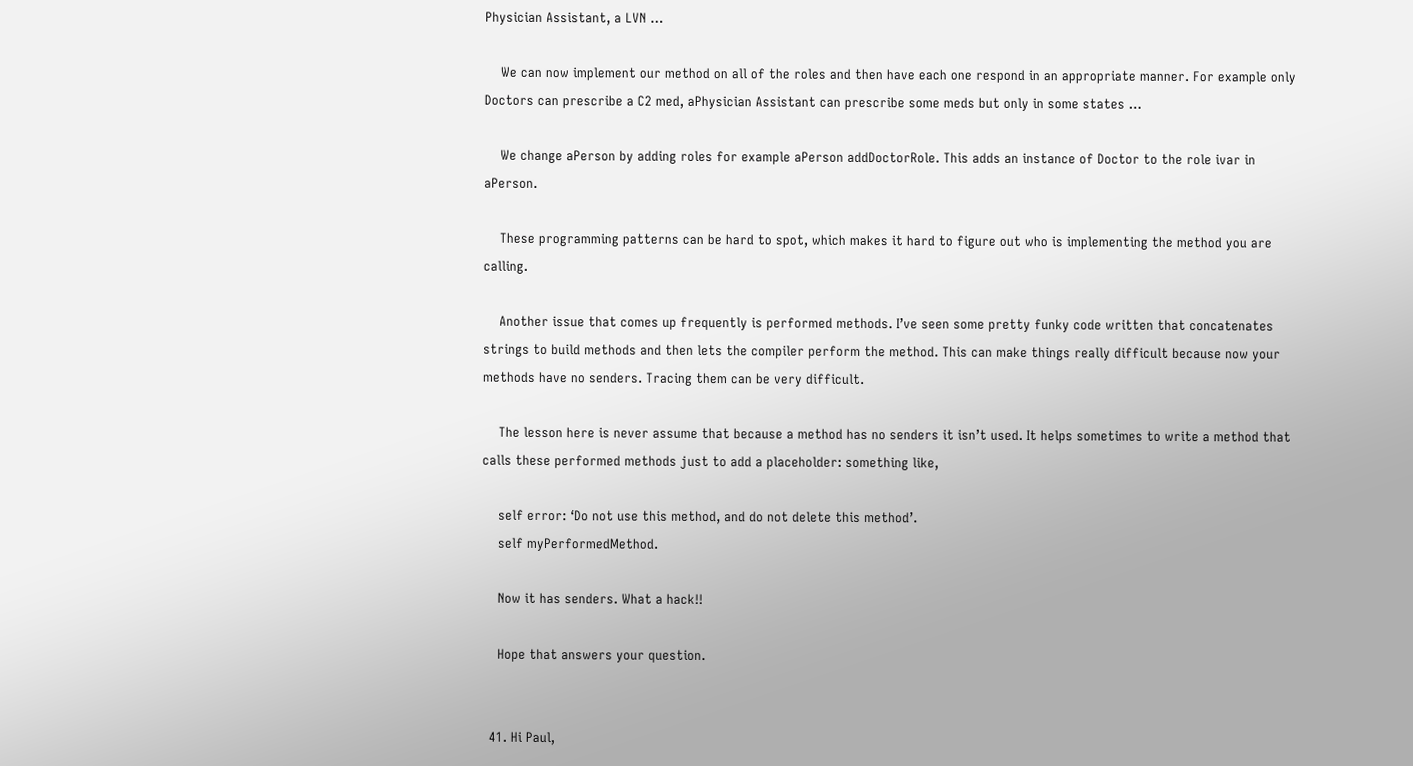Physician Assistant, a LVN …

    We can now implement our method on all of the roles and then have each one respond in an appropriate manner. For example only Doctors can prescribe a C2 med, aPhysician Assistant can prescribe some meds but only in some states …

    We change aPerson by adding roles for example aPerson addDoctorRole. This adds an instance of Doctor to the role ivar in aPerson.

    These programming patterns can be hard to spot, which makes it hard to figure out who is implementing the method you are calling.

    Another issue that comes up frequently is performed methods. I’ve seen some pretty funky code written that concatenates strings to build methods and then lets the compiler perform the method. This can make things really difficult because now your methods have no senders. Tracing them can be very difficult.

    The lesson here is never assume that because a method has no senders it isn’t used. It helps sometimes to write a method that calls these performed methods just to add a placeholder: something like,

    self error: ‘Do not use this method, and do not delete this method’.
    self myPerformedMethod.

    Now it has senders. What a hack!!

    Hope that answers your question.


  41. Hi Paul,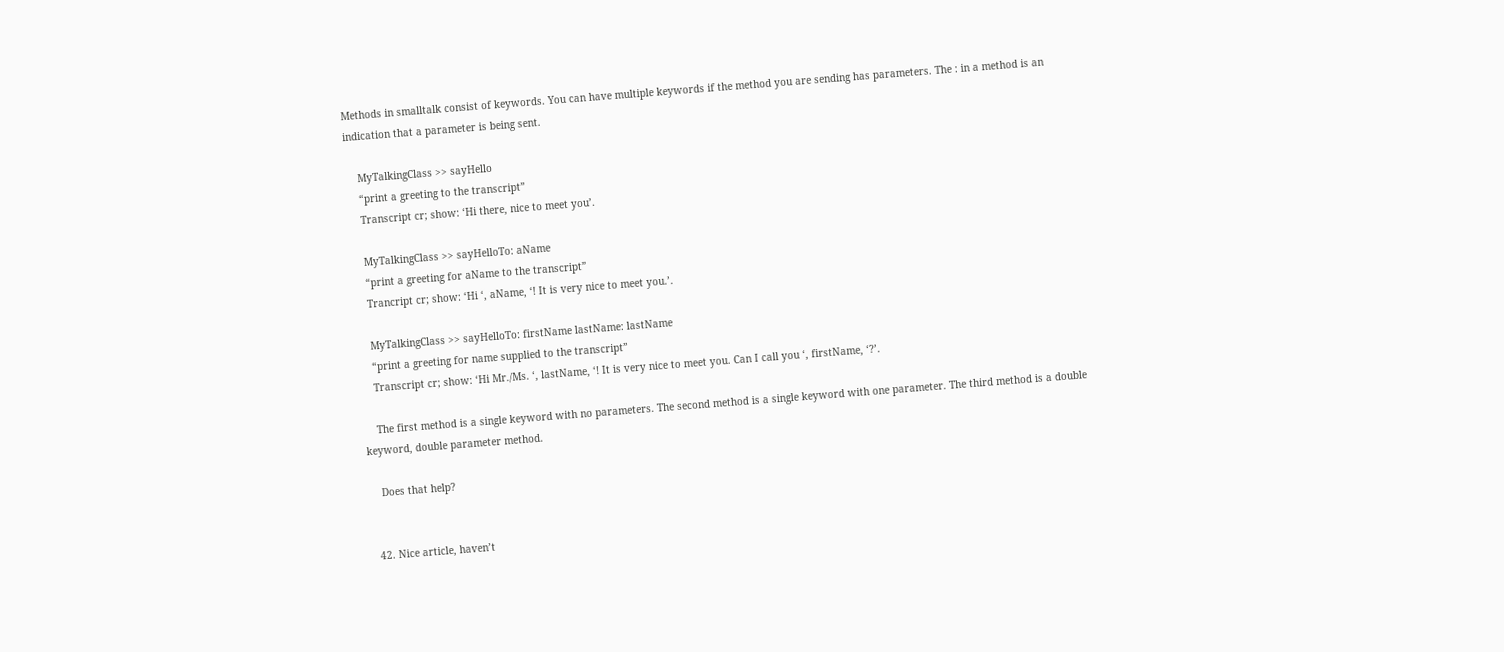Methods in smalltalk consist of keywords. You can have multiple keywords if the method you are sending has parameters. The : in a method is an indication that a parameter is being sent.

    MyTalkingClass >> sayHello
    “print a greeting to the transcript”
    Transcript cr; show: ‘Hi there, nice to meet you’.

    MyTalkingClass >> sayHelloTo: aName
    “print a greeting for aName to the transcript”
    Trancript cr; show: ‘Hi ‘, aName, ‘! It is very nice to meet you.’.

    MyTalkingClass >> sayHelloTo: firstName lastName: lastName
    “print a greeting for name supplied to the transcript”
    Transcript cr; show: ‘Hi Mr./Ms. ‘, lastName, ‘! It is very nice to meet you. Can I call you ‘, firstName, ‘?’.

    The first method is a single keyword with no parameters. The second method is a single keyword with one parameter. The third method is a double keyword, double parameter method.

    Does that help?


  42. Nice article, haven’t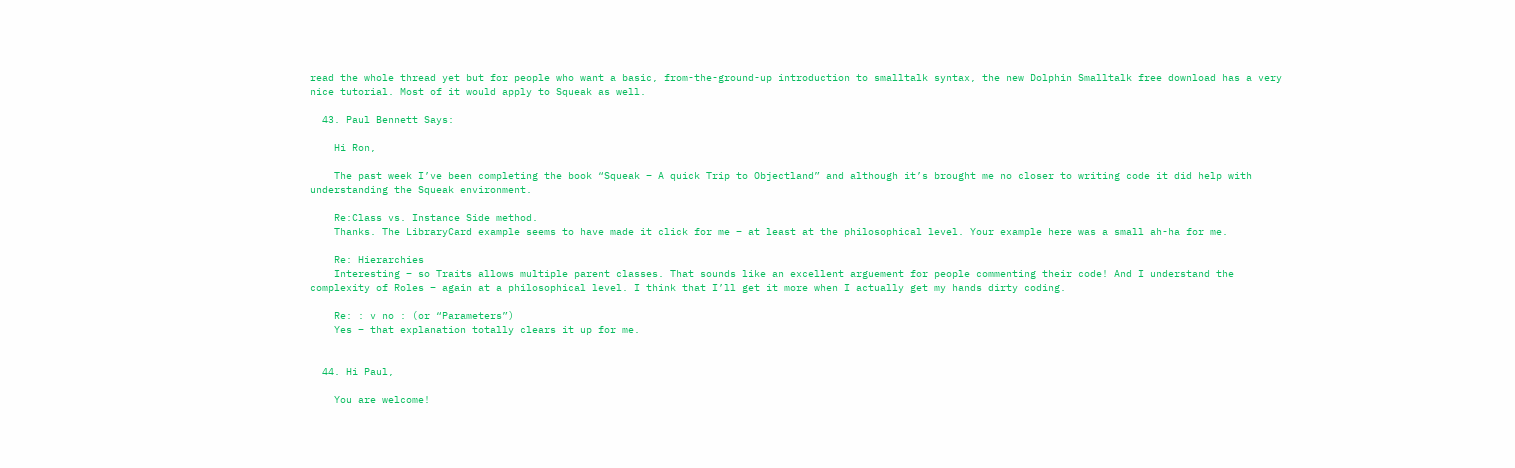read the whole thread yet but for people who want a basic, from-the-ground-up introduction to smalltalk syntax, the new Dolphin Smalltalk free download has a very nice tutorial. Most of it would apply to Squeak as well.

  43. Paul Bennett Says:

    Hi Ron,

    The past week I’ve been completing the book “Squeak – A quick Trip to Objectland” and although it’s brought me no closer to writing code it did help with understanding the Squeak environment.

    Re:Class vs. Instance Side method.
    Thanks. The LibraryCard example seems to have made it click for me – at least at the philosophical level. Your example here was a small ah-ha for me.

    Re: Hierarchies
    Interesting – so Traits allows multiple parent classes. That sounds like an excellent arguement for people commenting their code! And I understand the complexity of Roles – again at a philosophical level. I think that I’ll get it more when I actually get my hands dirty coding.

    Re: : v no : (or “Parameters”)
    Yes – that explanation totally clears it up for me.


  44. Hi Paul,

    You are welcome!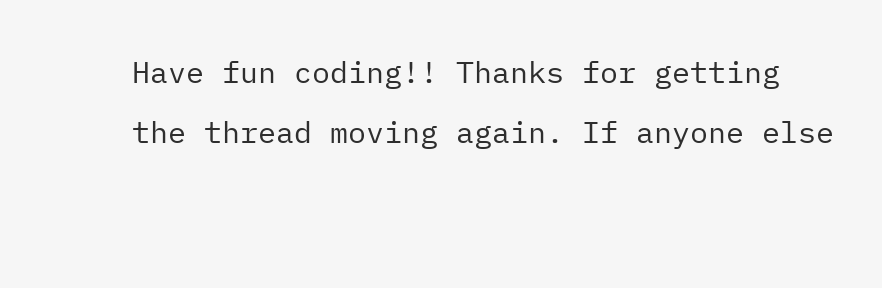Have fun coding!! Thanks for getting the thread moving again. If anyone else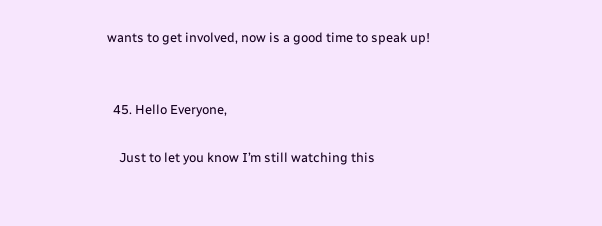wants to get involved, now is a good time to speak up!


  45. Hello Everyone,

    Just to let you know I’m still watching this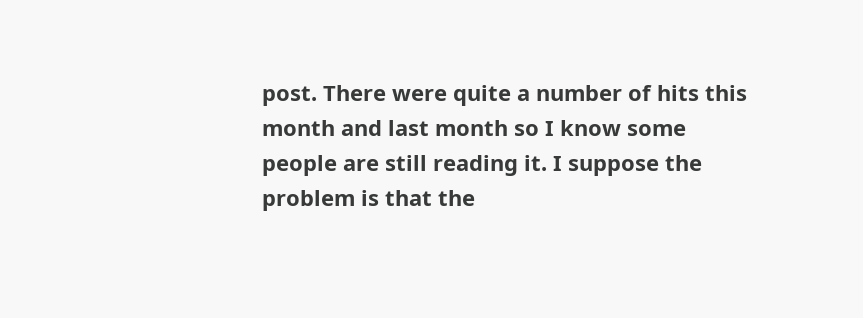post. There were quite a number of hits this month and last month so I know some people are still reading it. I suppose the problem is that the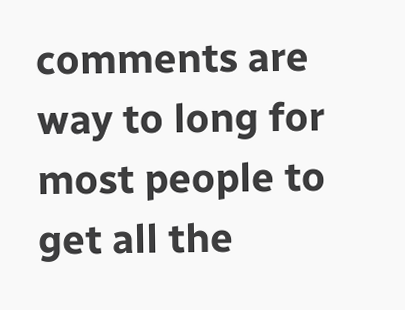comments are way to long for most people to get all the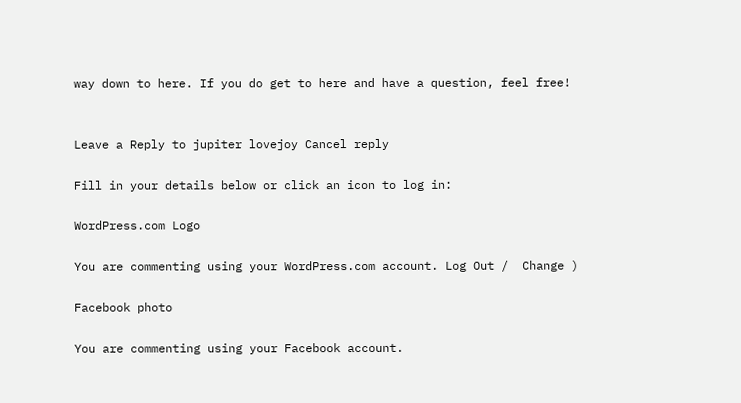way down to here. If you do get to here and have a question, feel free!


Leave a Reply to jupiter lovejoy Cancel reply

Fill in your details below or click an icon to log in:

WordPress.com Logo

You are commenting using your WordPress.com account. Log Out /  Change )

Facebook photo

You are commenting using your Facebook account.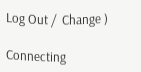Log Out /  Change )

Connecting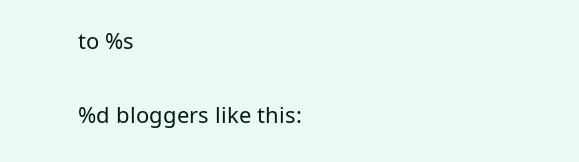to %s

%d bloggers like this: